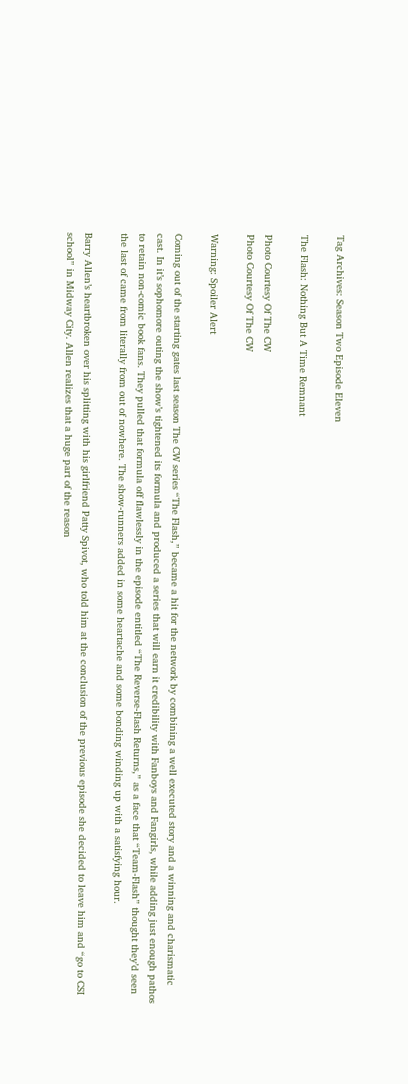Tag Archives: Season Two Episode Eleven

The Flash: Nothing But A Time Remnant

Photo Courtesy Of The CW
Photo Courtesy Of The CW

Warning: Spoiler Alert

Coming out of the starting gates last season The CW series “The Flash,” became a hit for the network by combining a well executed story and a winning and charismatic cast. In it’s sophomore outing the show’s tightened its formula and produced a series that will earn it credibility with Fanboys and Fangirls, while adding just enough pathos to retain non-comic book fans. They pulled that formula off flawlessly in the episode entitled “The Reverse-Flash Returns,” as a face that “Team-Flash” thought they’d seen the last of came from literally from out of nowhere. The show-runners added in some heartache and some bonding winding up with a satisfying hour.

Barry Allen’s heartbroken over his splitting with his girlfriend Patty Spivot, who told him at the conclusion of the previous episode she decided to leave him and “go to CSI school” in Midway City. Allen realizes that a huge part of the reason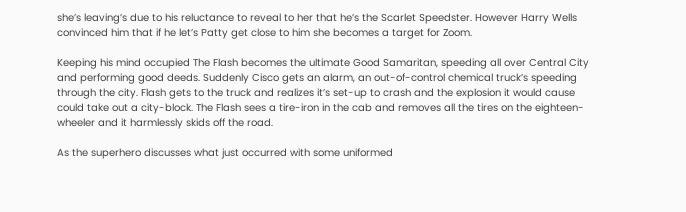she’s leaving’s due to his reluctance to reveal to her that he’s the Scarlet Speedster. However Harry Wells convinced him that if he let’s Patty get close to him she becomes a target for Zoom.

Keeping his mind occupied The Flash becomes the ultimate Good Samaritan, speeding all over Central City and performing good deeds. Suddenly Cisco gets an alarm, an out-of-control chemical truck’s speeding through the city. Flash gets to the truck and realizes it’s set-up to crash and the explosion it would cause could take out a city-block. The Flash sees a tire-iron in the cab and removes all the tires on the eighteen-wheeler and it harmlessly skids off the road.

As the superhero discusses what just occurred with some uniformed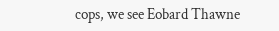cops, we see Eobard Thawne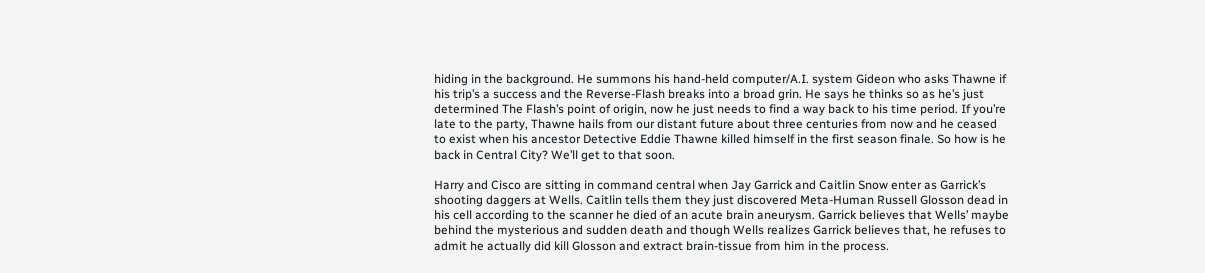hiding in the background. He summons his hand-held computer/A.I. system Gideon who asks Thawne if his trip’s a success and the Reverse-Flash breaks into a broad grin. He says he thinks so as he’s just determined The Flash’s point of origin, now he just needs to find a way back to his time period. If you’re late to the party, Thawne hails from our distant future about three centuries from now and he ceased to exist when his ancestor Detective Eddie Thawne killed himself in the first season finale. So how is he back in Central City? We’ll get to that soon.

Harry and Cisco are sitting in command central when Jay Garrick and Caitlin Snow enter as Garrick’s shooting daggers at Wells. Caitlin tells them they just discovered Meta-Human Russell Glosson dead in his cell according to the scanner he died of an acute brain aneurysm. Garrick believes that Wells’ maybe behind the mysterious and sudden death and though Wells realizes Garrick believes that, he refuses to admit he actually did kill Glosson and extract brain-tissue from him in the process.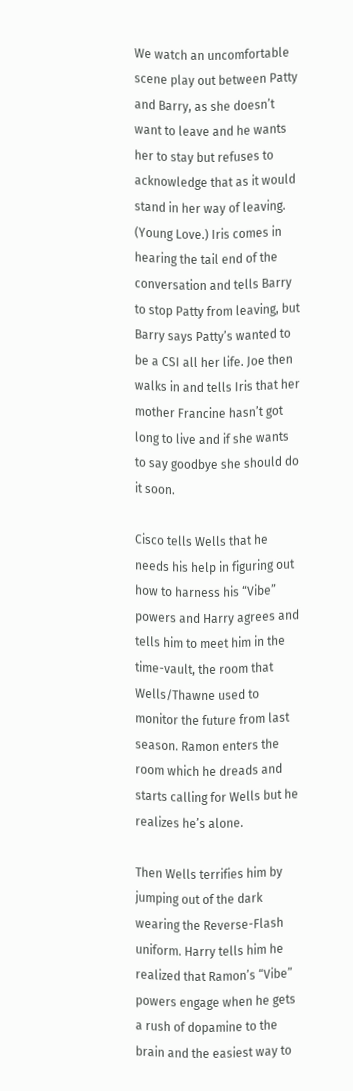We watch an uncomfortable scene play out between Patty and Barry, as she doesn’t want to leave and he wants her to stay but refuses to acknowledge that as it would stand in her way of leaving. (Young Love.) Iris comes in hearing the tail end of the conversation and tells Barry to stop Patty from leaving, but Barry says Patty’s wanted to be a CSI all her life. Joe then walks in and tells Iris that her mother Francine hasn’t got long to live and if she wants to say goodbye she should do it soon.

Cisco tells Wells that he needs his help in figuring out how to harness his “Vibe” powers and Harry agrees and tells him to meet him in the time-vault, the room that Wells/Thawne used to monitor the future from last season. Ramon enters the room which he dreads and starts calling for Wells but he realizes he’s alone.

Then Wells terrifies him by jumping out of the dark wearing the Reverse-Flash uniform. Harry tells him he realized that Ramon’s “Vibe” powers engage when he gets a rush of dopamine to the brain and the easiest way to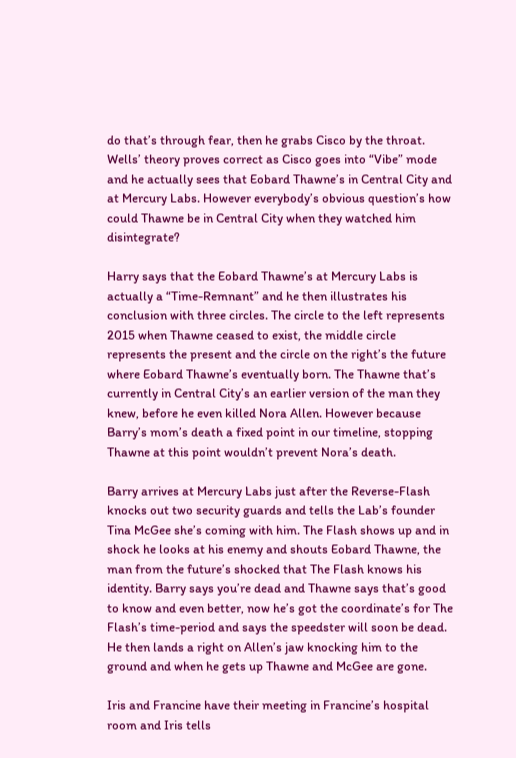do that’s through fear, then he grabs Cisco by the throat. Wells’ theory proves correct as Cisco goes into “Vibe” mode and he actually sees that Eobard Thawne’s in Central City and at Mercury Labs. However everybody’s obvious question’s how could Thawne be in Central City when they watched him disintegrate?

Harry says that the Eobard Thawne’s at Mercury Labs is actually a “Time-Remnant” and he then illustrates his conclusion with three circles. The circle to the left represents 2015 when Thawne ceased to exist, the middle circle represents the present and the circle on the right’s the future where Eobard Thawne’s eventually born. The Thawne that’s currently in Central City’s an earlier version of the man they knew, before he even killed Nora Allen. However because Barry’s mom’s death a fixed point in our timeline, stopping Thawne at this point wouldn’t prevent Nora’s death.

Barry arrives at Mercury Labs just after the Reverse-Flash knocks out two security guards and tells the Lab’s founder Tina McGee she’s coming with him. The Flash shows up and in shock he looks at his enemy and shouts Eobard Thawne, the man from the future’s shocked that The Flash knows his identity. Barry says you’re dead and Thawne says that’s good to know and even better, now he’s got the coordinate’s for The Flash’s time-period and says the speedster will soon be dead. He then lands a right on Allen’s jaw knocking him to the ground and when he gets up Thawne and McGee are gone.

Iris and Francine have their meeting in Francine’s hospital room and Iris tells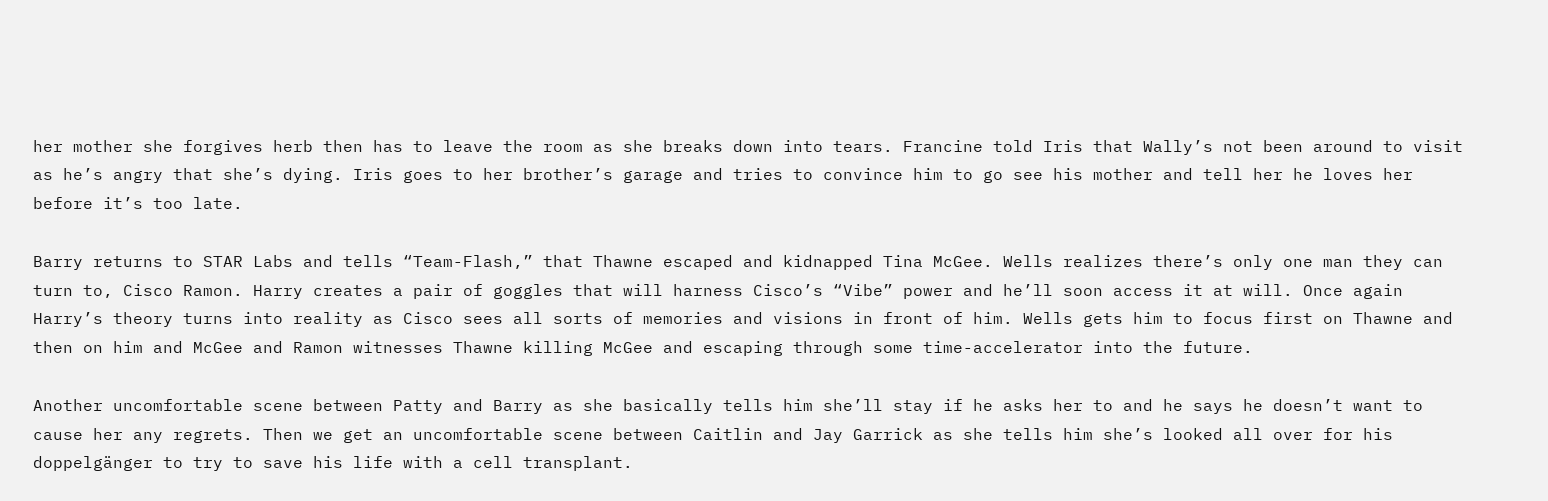her mother she forgives herb then has to leave the room as she breaks down into tears. Francine told Iris that Wally’s not been around to visit as he’s angry that she’s dying. Iris goes to her brother’s garage and tries to convince him to go see his mother and tell her he loves her before it’s too late.

Barry returns to STAR Labs and tells “Team-Flash,” that Thawne escaped and kidnapped Tina McGee. Wells realizes there’s only one man they can turn to, Cisco Ramon. Harry creates a pair of goggles that will harness Cisco’s “Vibe” power and he’ll soon access it at will. Once again Harry’s theory turns into reality as Cisco sees all sorts of memories and visions in front of him. Wells gets him to focus first on Thawne and then on him and McGee and Ramon witnesses Thawne killing McGee and escaping through some time-accelerator into the future.

Another uncomfortable scene between Patty and Barry as she basically tells him she’ll stay if he asks her to and he says he doesn’t want to cause her any regrets. Then we get an uncomfortable scene between Caitlin and Jay Garrick as she tells him she’s looked all over for his doppelgänger to try to save his life with a cell transplant.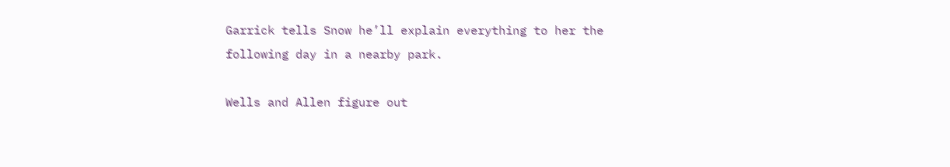Garrick tells Snow he’ll explain everything to her the following day in a nearby park.

Wells and Allen figure out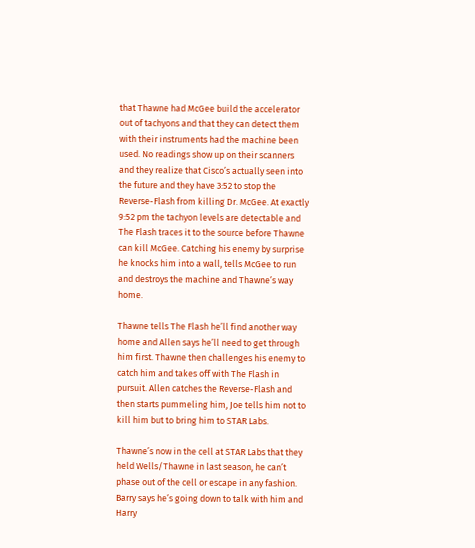that Thawne had McGee build the accelerator out of tachyons and that they can detect them with their instruments had the machine been used. No readings show up on their scanners and they realize that Cisco’s actually seen into the future and they have 3:52 to stop the Reverse-Flash from killing Dr. McGee. At exactly 9:52 pm the tachyon levels are detectable and The Flash traces it to the source before Thawne can kill McGee. Catching his enemy by surprise he knocks him into a wall, tells McGee to run and destroys the machine and Thawne’s way home.

Thawne tells The Flash he’ll find another way home and Allen says he’ll need to get through him first. Thawne then challenges his enemy to catch him and takes off with The Flash in pursuit. Allen catches the Reverse-Flash and then starts pummeling him, Joe tells him not to kill him but to bring him to STAR Labs.

Thawne’s now in the cell at STAR Labs that they held Wells/Thawne in last season, he can’t phase out of the cell or escape in any fashion. Barry says he’s going down to talk with him and Harry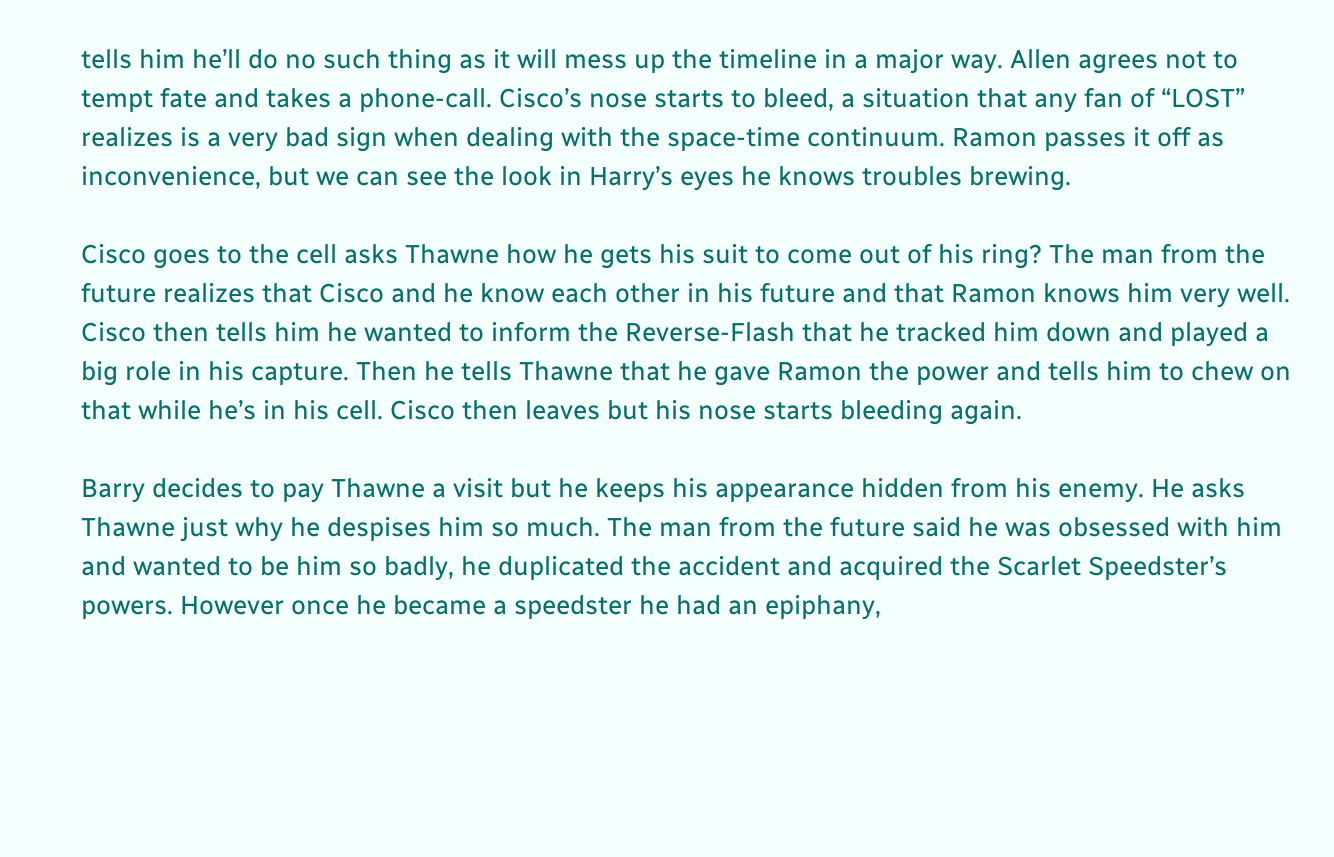tells him he’ll do no such thing as it will mess up the timeline in a major way. Allen agrees not to tempt fate and takes a phone-call. Cisco’s nose starts to bleed, a situation that any fan of “LOST” realizes is a very bad sign when dealing with the space-time continuum. Ramon passes it off as inconvenience, but we can see the look in Harry’s eyes he knows troubles brewing.

Cisco goes to the cell asks Thawne how he gets his suit to come out of his ring? The man from the future realizes that Cisco and he know each other in his future and that Ramon knows him very well. Cisco then tells him he wanted to inform the Reverse-Flash that he tracked him down and played a big role in his capture. Then he tells Thawne that he gave Ramon the power and tells him to chew on that while he’s in his cell. Cisco then leaves but his nose starts bleeding again.

Barry decides to pay Thawne a visit but he keeps his appearance hidden from his enemy. He asks Thawne just why he despises him so much. The man from the future said he was obsessed with him and wanted to be him so badly, he duplicated the accident and acquired the Scarlet Speedster’s powers. However once he became a speedster he had an epiphany,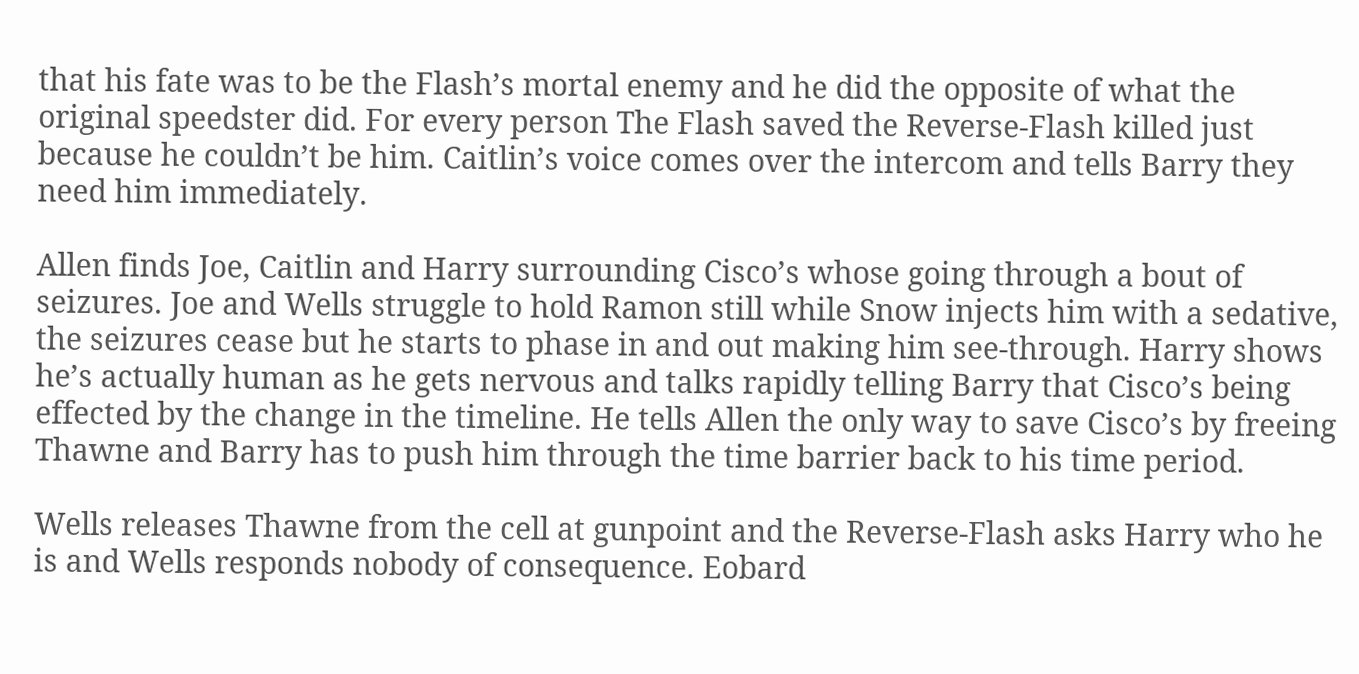that his fate was to be the Flash’s mortal enemy and he did the opposite of what the original speedster did. For every person The Flash saved the Reverse-Flash killed just because he couldn’t be him. Caitlin’s voice comes over the intercom and tells Barry they need him immediately.

Allen finds Joe, Caitlin and Harry surrounding Cisco’s whose going through a bout of seizures. Joe and Wells struggle to hold Ramon still while Snow injects him with a sedative, the seizures cease but he starts to phase in and out making him see-through. Harry shows he’s actually human as he gets nervous and talks rapidly telling Barry that Cisco’s being effected by the change in the timeline. He tells Allen the only way to save Cisco’s by freeing Thawne and Barry has to push him through the time barrier back to his time period.

Wells releases Thawne from the cell at gunpoint and the Reverse-Flash asks Harry who he is and Wells responds nobody of consequence. Eobard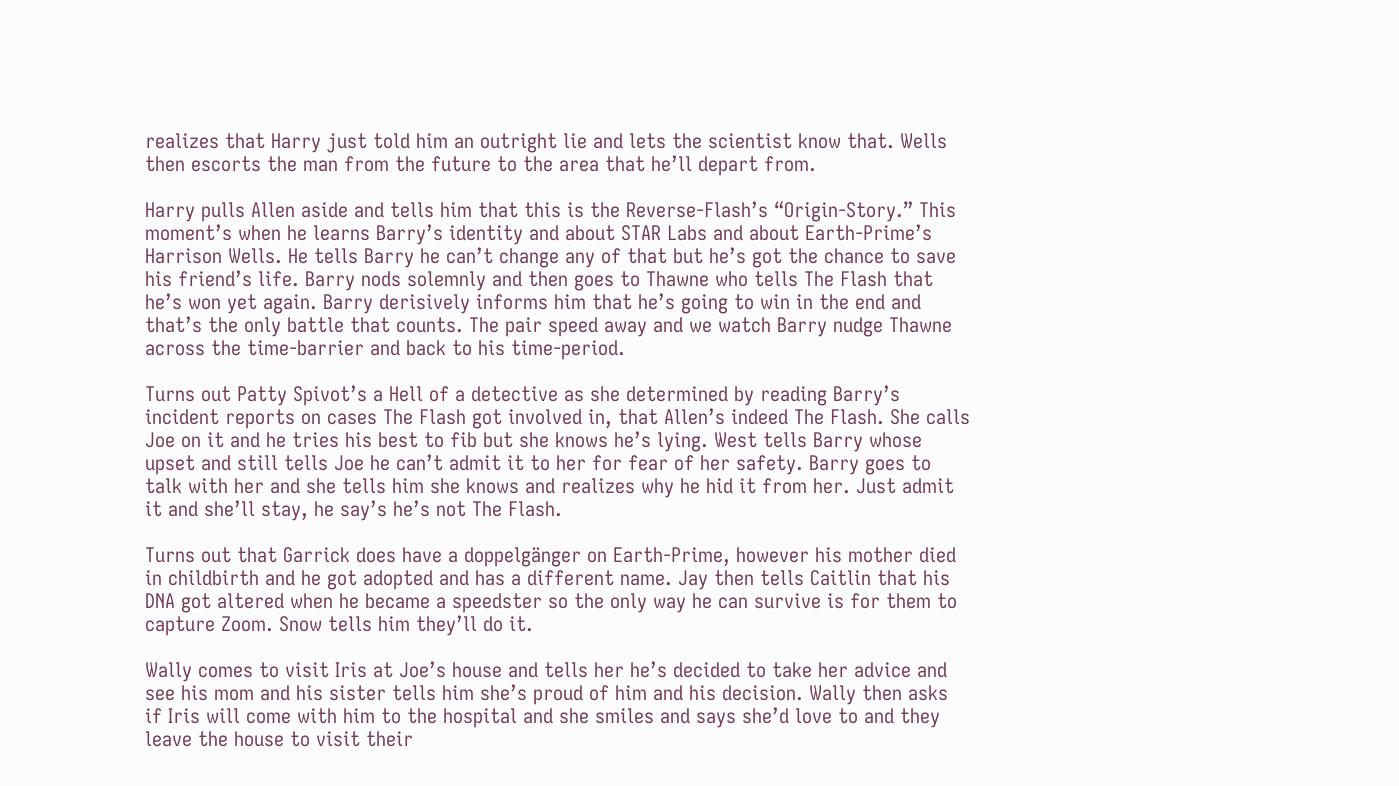realizes that Harry just told him an outright lie and lets the scientist know that. Wells then escorts the man from the future to the area that he’ll depart from.

Harry pulls Allen aside and tells him that this is the Reverse-Flash’s “Origin-Story.” This moment’s when he learns Barry’s identity and about STAR Labs and about Earth-Prime’s Harrison Wells. He tells Barry he can’t change any of that but he’s got the chance to save his friend’s life. Barry nods solemnly and then goes to Thawne who tells The Flash that he’s won yet again. Barry derisively informs him that he’s going to win in the end and that’s the only battle that counts. The pair speed away and we watch Barry nudge Thawne across the time-barrier and back to his time-period.

Turns out Patty Spivot’s a Hell of a detective as she determined by reading Barry’s incident reports on cases The Flash got involved in, that Allen’s indeed The Flash. She calls Joe on it and he tries his best to fib but she knows he’s lying. West tells Barry whose upset and still tells Joe he can’t admit it to her for fear of her safety. Barry goes to talk with her and she tells him she knows and realizes why he hid it from her. Just admit it and she’ll stay, he say’s he’s not The Flash.

Turns out that Garrick does have a doppelgänger on Earth-Prime, however his mother died in childbirth and he got adopted and has a different name. Jay then tells Caitlin that his DNA got altered when he became a speedster so the only way he can survive is for them to capture Zoom. Snow tells him they’ll do it.

Wally comes to visit Iris at Joe’s house and tells her he’s decided to take her advice and see his mom and his sister tells him she’s proud of him and his decision. Wally then asks if Iris will come with him to the hospital and she smiles and says she’d love to and they leave the house to visit their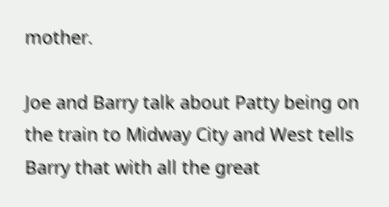mother.

Joe and Barry talk about Patty being on the train to Midway City and West tells Barry that with all the great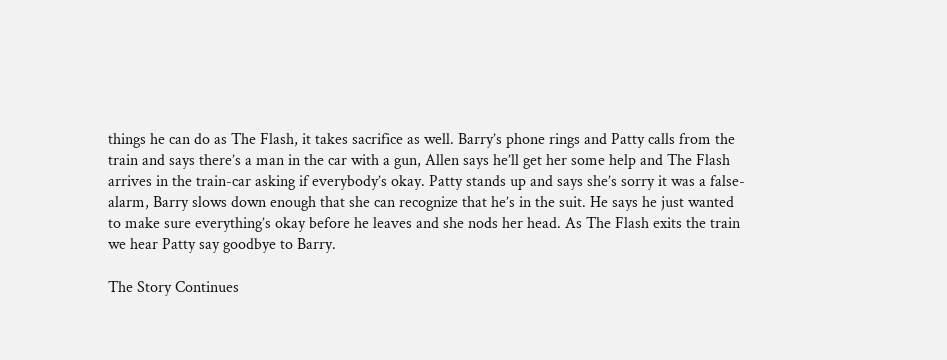things he can do as The Flash, it takes sacrifice as well. Barry’s phone rings and Patty calls from the train and says there’s a man in the car with a gun, Allen says he’ll get her some help and The Flash arrives in the train-car asking if everybody’s okay. Patty stands up and says she’s sorry it was a false-alarm, Barry slows down enough that she can recognize that he’s in the suit. He says he just wanted to make sure everything’s okay before he leaves and she nods her head. As The Flash exits the train we hear Patty say goodbye to Barry.

The Story Continues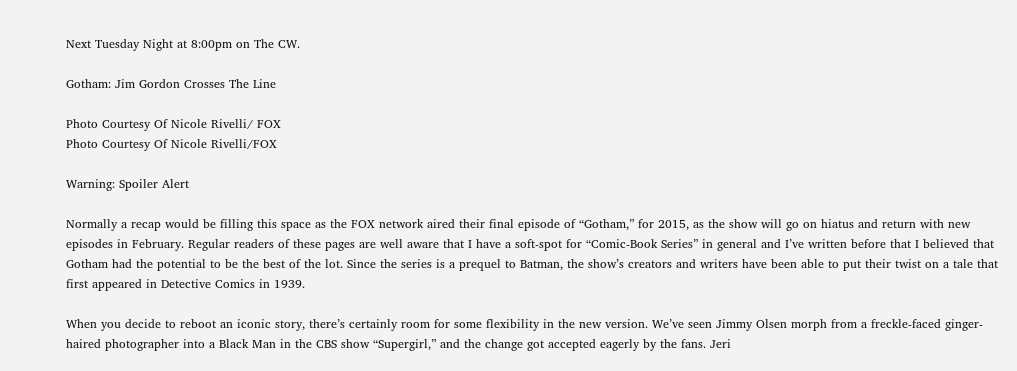Next Tuesday Night at 8:00pm on The CW.

Gotham: Jim Gordon Crosses The Line

Photo Courtesy Of Nicole Rivelli/ FOX
Photo Courtesy Of Nicole Rivelli/FOX

Warning: Spoiler Alert

Normally a recap would be filling this space as the FOX network aired their final episode of “Gotham,” for 2015, as the show will go on hiatus and return with new episodes in February. Regular readers of these pages are well aware that I have a soft-spot for “Comic-Book Series” in general and I’ve written before that I believed that Gotham had the potential to be the best of the lot. Since the series is a prequel to Batman, the show’s creators and writers have been able to put their twist on a tale that first appeared in Detective Comics in 1939.

When you decide to reboot an iconic story, there’s certainly room for some flexibility in the new version. We’ve seen Jimmy Olsen morph from a freckle-faced ginger-haired photographer into a Black Man in the CBS show “Supergirl,” and the change got accepted eagerly by the fans. Jeri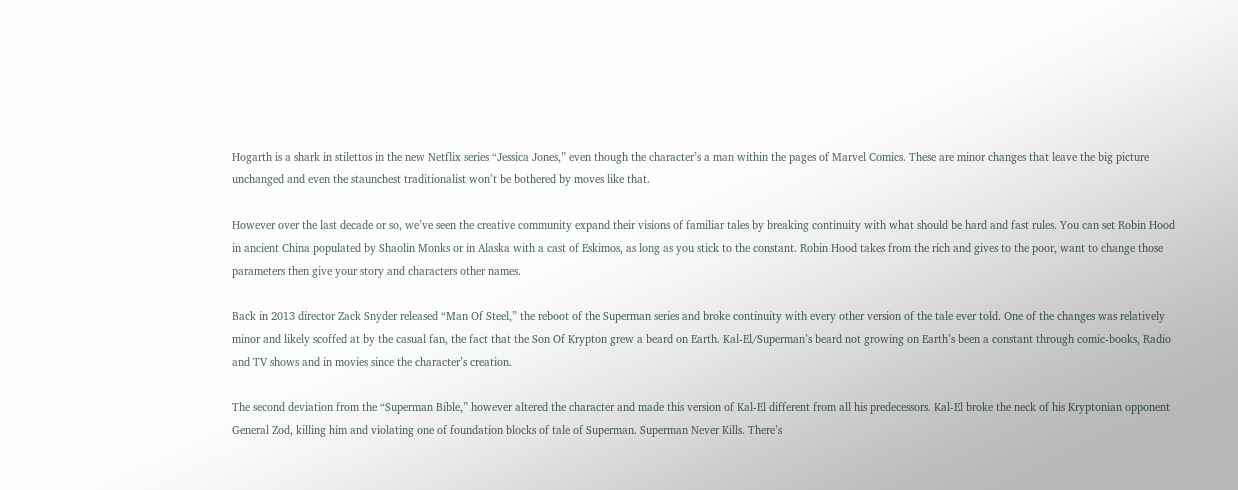Hogarth is a shark in stilettos in the new Netflix series “Jessica Jones,” even though the character’s a man within the pages of Marvel Comics. These are minor changes that leave the big picture unchanged and even the staunchest traditionalist won’t be bothered by moves like that.

However over the last decade or so, we’ve seen the creative community expand their visions of familiar tales by breaking continuity with what should be hard and fast rules. You can set Robin Hood in ancient China populated by Shaolin Monks or in Alaska with a cast of Eskimos, as long as you stick to the constant. Robin Hood takes from the rich and gives to the poor, want to change those parameters then give your story and characters other names.

Back in 2013 director Zack Snyder released “Man Of Steel,” the reboot of the Superman series and broke continuity with every other version of the tale ever told. One of the changes was relatively minor and likely scoffed at by the casual fan, the fact that the Son Of Krypton grew a beard on Earth. Kal-El/Superman’s beard not growing on Earth’s been a constant through comic-books, Radio and TV shows and in movies since the character’s creation.

The second deviation from the “Superman Bible,” however altered the character and made this version of Kal-El different from all his predecessors. Kal-El broke the neck of his Kryptonian opponent General Zod, killing him and violating one of foundation blocks of tale of Superman. Superman Never Kills. There’s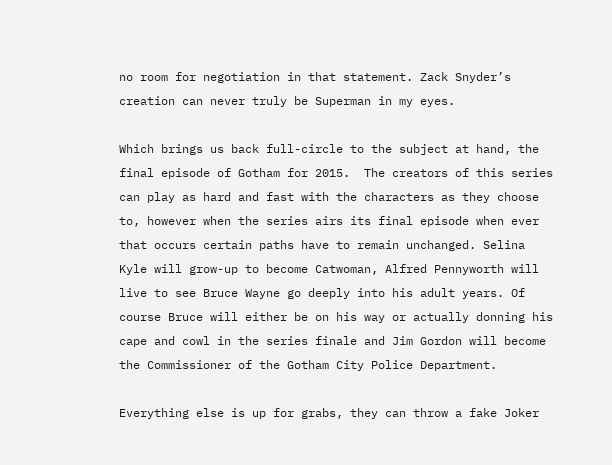no room for negotiation in that statement. Zack Snyder’s creation can never truly be Superman in my eyes.

Which brings us back full-circle to the subject at hand, the final episode of Gotham for 2015.  The creators of this series can play as hard and fast with the characters as they choose to, however when the series airs its final episode when ever that occurs certain paths have to remain unchanged. Selina Kyle will grow-up to become Catwoman, Alfred Pennyworth will live to see Bruce Wayne go deeply into his adult years. Of course Bruce will either be on his way or actually donning his cape and cowl in the series finale and Jim Gordon will become the Commissioner of the Gotham City Police Department.

Everything else is up for grabs, they can throw a fake Joker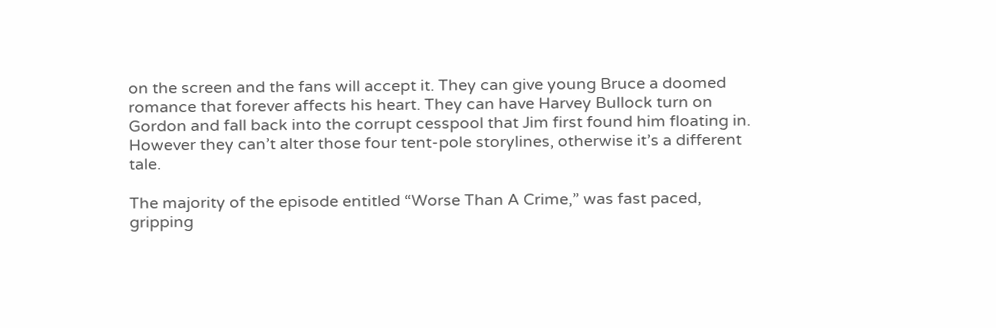on the screen and the fans will accept it. They can give young Bruce a doomed romance that forever affects his heart. They can have Harvey Bullock turn on Gordon and fall back into the corrupt cesspool that Jim first found him floating in. However they can’t alter those four tent-pole storylines, otherwise it’s a different tale.

The majority of the episode entitled “Worse Than A Crime,” was fast paced, gripping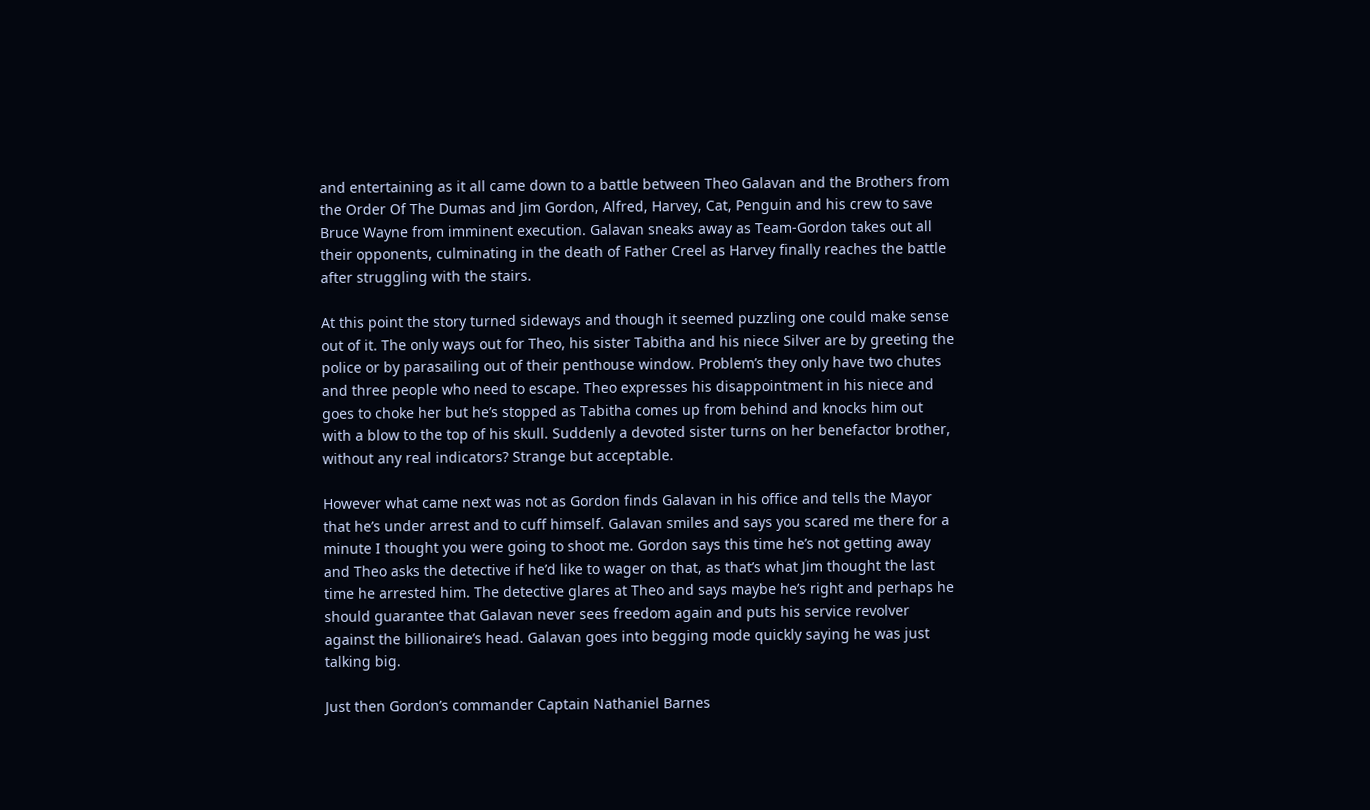and entertaining as it all came down to a battle between Theo Galavan and the Brothers from the Order Of The Dumas and Jim Gordon, Alfred, Harvey, Cat, Penguin and his crew to save Bruce Wayne from imminent execution. Galavan sneaks away as Team-Gordon takes out all their opponents, culminating in the death of Father Creel as Harvey finally reaches the battle after struggling with the stairs.

At this point the story turned sideways and though it seemed puzzling one could make sense out of it. The only ways out for Theo, his sister Tabitha and his niece Silver are by greeting the police or by parasailing out of their penthouse window. Problem’s they only have two chutes and three people who need to escape. Theo expresses his disappointment in his niece and goes to choke her but he’s stopped as Tabitha comes up from behind and knocks him out with a blow to the top of his skull. Suddenly a devoted sister turns on her benefactor brother, without any real indicators? Strange but acceptable.

However what came next was not as Gordon finds Galavan in his office and tells the Mayor that he’s under arrest and to cuff himself. Galavan smiles and says you scared me there for a minute I thought you were going to shoot me. Gordon says this time he’s not getting away and Theo asks the detective if he’d like to wager on that, as that’s what Jim thought the last time he arrested him. The detective glares at Theo and says maybe he’s right and perhaps he should guarantee that Galavan never sees freedom again and puts his service revolver against the billionaire’s head. Galavan goes into begging mode quickly saying he was just talking big.

Just then Gordon’s commander Captain Nathaniel Barnes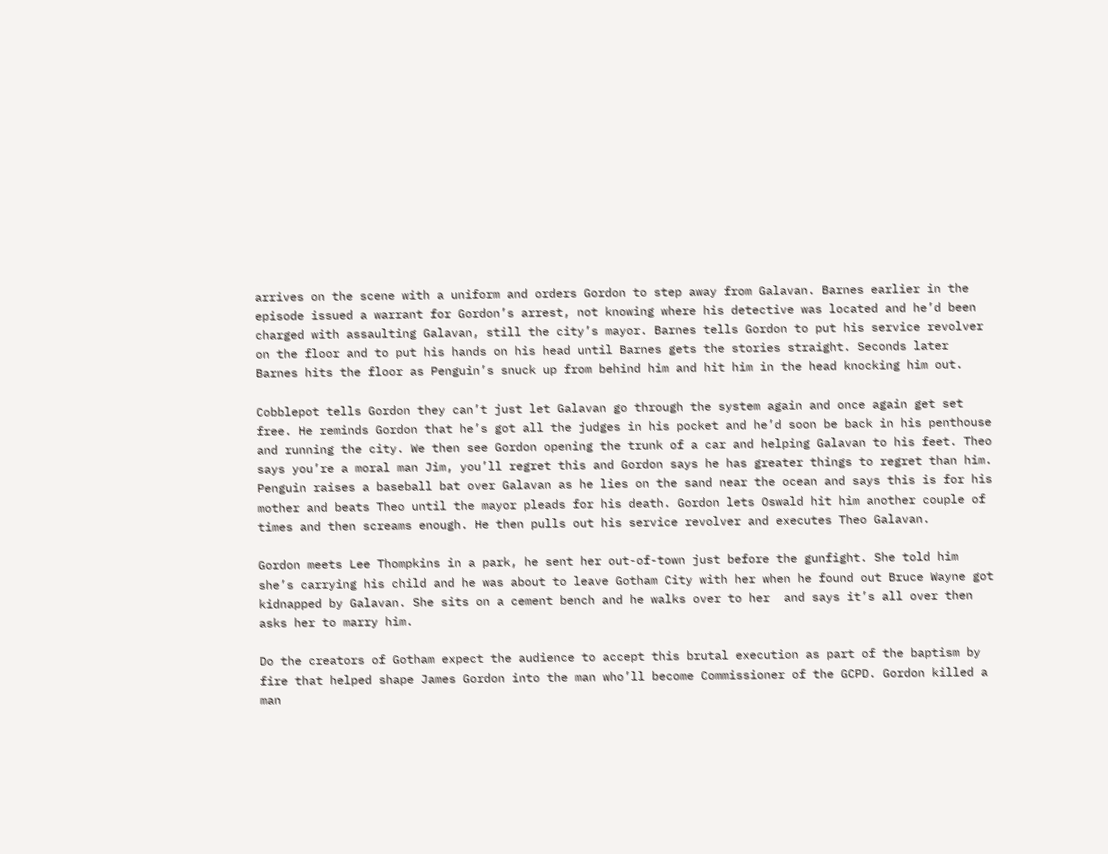arrives on the scene with a uniform and orders Gordon to step away from Galavan. Barnes earlier in the episode issued a warrant for Gordon’s arrest, not knowing where his detective was located and he’d been charged with assaulting Galavan, still the city’s mayor. Barnes tells Gordon to put his service revolver on the floor and to put his hands on his head until Barnes gets the stories straight. Seconds later Barnes hits the floor as Penguin’s snuck up from behind him and hit him in the head knocking him out.

Cobblepot tells Gordon they can’t just let Galavan go through the system again and once again get set free. He reminds Gordon that he’s got all the judges in his pocket and he’d soon be back in his penthouse and running the city. We then see Gordon opening the trunk of a car and helping Galavan to his feet. Theo says you’re a moral man Jim, you’ll regret this and Gordon says he has greater things to regret than him. Penguin raises a baseball bat over Galavan as he lies on the sand near the ocean and says this is for his mother and beats Theo until the mayor pleads for his death. Gordon lets Oswald hit him another couple of times and then screams enough. He then pulls out his service revolver and executes Theo Galavan.

Gordon meets Lee Thompkins in a park, he sent her out-of-town just before the gunfight. She told him she’s carrying his child and he was about to leave Gotham City with her when he found out Bruce Wayne got kidnapped by Galavan. She sits on a cement bench and he walks over to her  and says it’s all over then asks her to marry him.

Do the creators of Gotham expect the audience to accept this brutal execution as part of the baptism by fire that helped shape James Gordon into the man who’ll become Commissioner of the GCPD. Gordon killed a man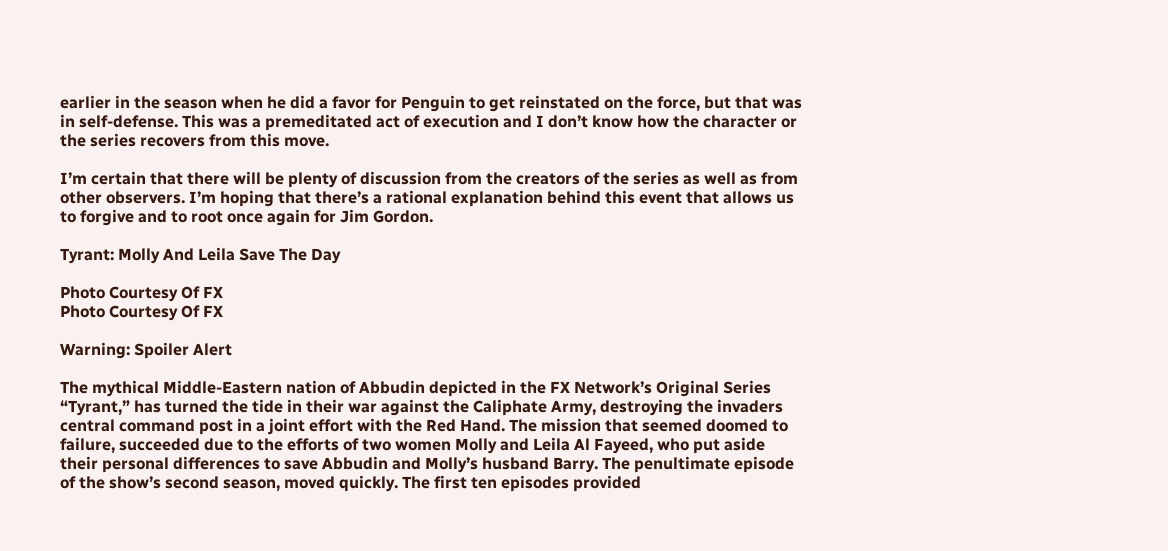earlier in the season when he did a favor for Penguin to get reinstated on the force, but that was in self-defense. This was a premeditated act of execution and I don’t know how the character or the series recovers from this move.

I’m certain that there will be plenty of discussion from the creators of the series as well as from other observers. I’m hoping that there’s a rational explanation behind this event that allows us to forgive and to root once again for Jim Gordon.

Tyrant: Molly And Leila Save The Day

Photo Courtesy Of FX
Photo Courtesy Of FX

Warning: Spoiler Alert

The mythical Middle-Eastern nation of Abbudin depicted in the FX Network’s Original Series “Tyrant,” has turned the tide in their war against the Caliphate Army, destroying the invaders central command post in a joint effort with the Red Hand. The mission that seemed doomed to failure, succeeded due to the efforts of two women Molly and Leila Al Fayeed, who put aside their personal differences to save Abbudin and Molly’s husband Barry. The penultimate episode of the show’s second season, moved quickly. The first ten episodes provided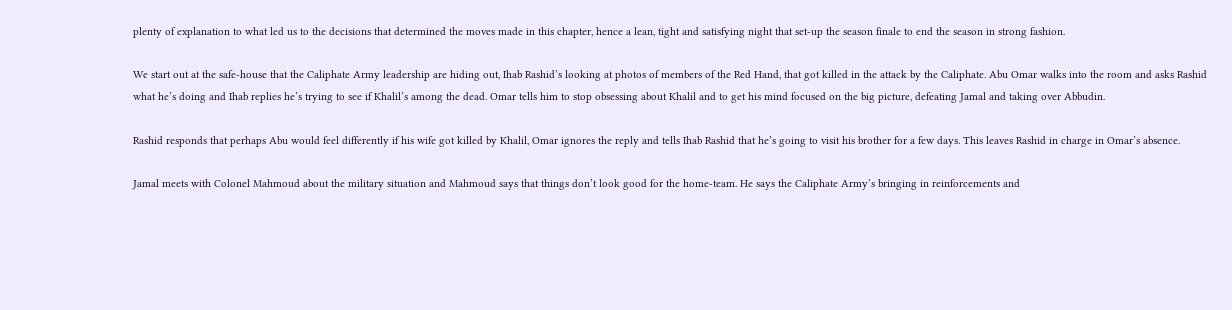plenty of explanation to what led us to the decisions that determined the moves made in this chapter, hence a lean, tight and satisfying night that set-up the season finale to end the season in strong fashion.

We start out at the safe-house that the Caliphate Army leadership are hiding out, Ihab Rashid’s looking at photos of members of the Red Hand, that got killed in the attack by the Caliphate. Abu Omar walks into the room and asks Rashid what he’s doing and Ihab replies he’s trying to see if Khalil’s among the dead. Omar tells him to stop obsessing about Khalil and to get his mind focused on the big picture, defeating Jamal and taking over Abbudin.

Rashid responds that perhaps Abu would feel differently if his wife got killed by Khalil, Omar ignores the reply and tells Ihab Rashid that he’s going to visit his brother for a few days. This leaves Rashid in charge in Omar’s absence.

Jamal meets with Colonel Mahmoud about the military situation and Mahmoud says that things don’t look good for the home-team. He says the Caliphate Army’s bringing in reinforcements and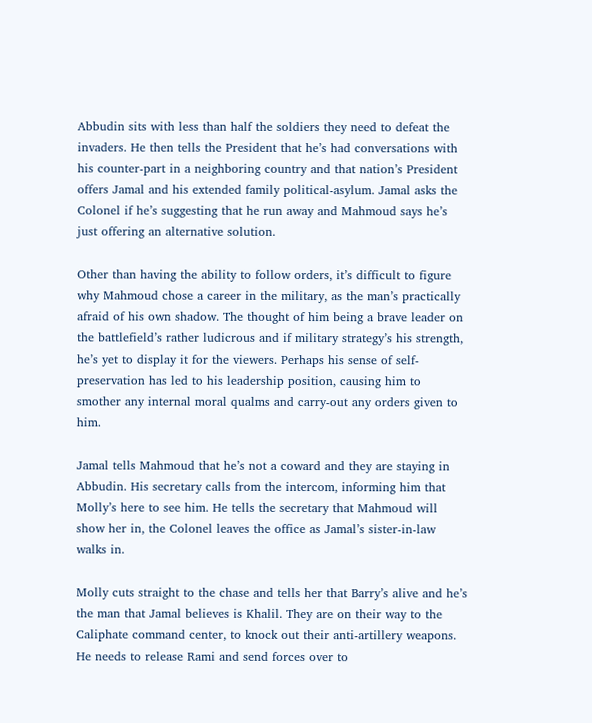Abbudin sits with less than half the soldiers they need to defeat the invaders. He then tells the President that he’s had conversations with his counter-part in a neighboring country and that nation’s President offers Jamal and his extended family political-asylum. Jamal asks the Colonel if he’s suggesting that he run away and Mahmoud says he’s just offering an alternative solution.

Other than having the ability to follow orders, it’s difficult to figure why Mahmoud chose a career in the military, as the man’s practically afraid of his own shadow. The thought of him being a brave leader on the battlefield’s rather ludicrous and if military strategy’s his strength, he’s yet to display it for the viewers. Perhaps his sense of self-preservation has led to his leadership position, causing him to smother any internal moral qualms and carry-out any orders given to him.

Jamal tells Mahmoud that he’s not a coward and they are staying in Abbudin. His secretary calls from the intercom, informing him that Molly’s here to see him. He tells the secretary that Mahmoud will show her in, the Colonel leaves the office as Jamal’s sister-in-law walks in.

Molly cuts straight to the chase and tells her that Barry’s alive and he’s the man that Jamal believes is Khalil. They are on their way to the Caliphate command center, to knock out their anti-artillery weapons. He needs to release Rami and send forces over to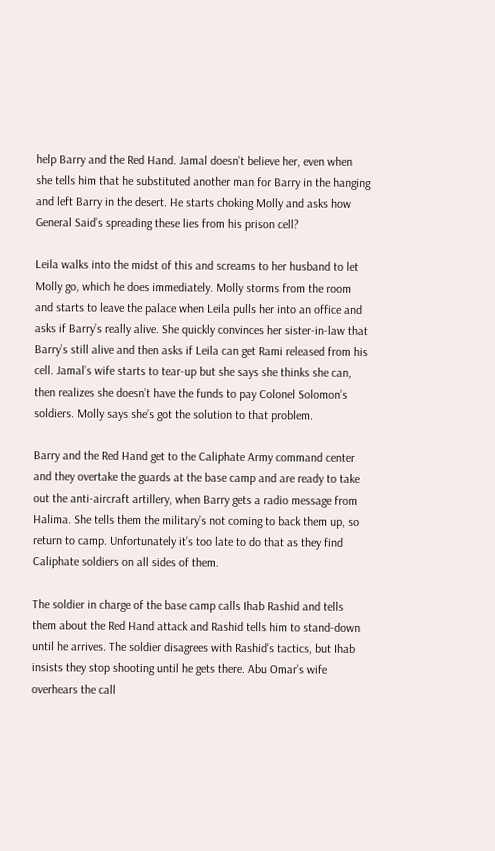help Barry and the Red Hand. Jamal doesn’t believe her, even when she tells him that he substituted another man for Barry in the hanging and left Barry in the desert. He starts choking Molly and asks how General Said’s spreading these lies from his prison cell?

Leila walks into the midst of this and screams to her husband to let Molly go, which he does immediately. Molly storms from the room and starts to leave the palace when Leila pulls her into an office and asks if Barry’s really alive. She quickly convinces her sister-in-law that Barry’s still alive and then asks if Leila can get Rami released from his cell. Jamal’s wife starts to tear-up but she says she thinks she can, then realizes she doesn’t have the funds to pay Colonel Solomon’s soldiers. Molly says she’s got the solution to that problem.

Barry and the Red Hand get to the Caliphate Army command center and they overtake the guards at the base camp and are ready to take out the anti-aircraft artillery, when Barry gets a radio message from Halima. She tells them the military’s not coming to back them up, so return to camp. Unfortunately it’s too late to do that as they find Caliphate soldiers on all sides of them.

The soldier in charge of the base camp calls Ihab Rashid and tells them about the Red Hand attack and Rashid tells him to stand-down until he arrives. The soldier disagrees with Rashid’s tactics, but Ihab insists they stop shooting until he gets there. Abu Omar’s wife overhears the call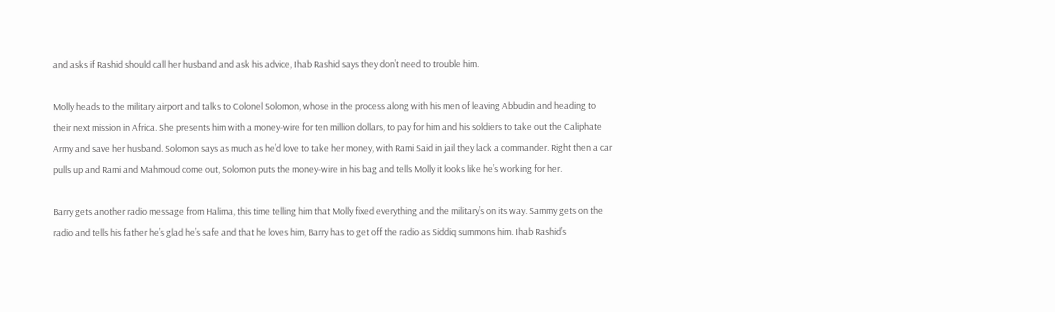and asks if Rashid should call her husband and ask his advice, Ihab Rashid says they don’t need to trouble him.

Molly heads to the military airport and talks to Colonel Solomon, whose in the process along with his men of leaving Abbudin and heading to their next mission in Africa. She presents him with a money-wire for ten million dollars, to pay for him and his soldiers to take out the Caliphate Army and save her husband. Solomon says as much as he’d love to take her money, with Rami Said in jail they lack a commander. Right then a car pulls up and Rami and Mahmoud come out, Solomon puts the money-wire in his bag and tells Molly it looks like he’s working for her.

Barry gets another radio message from Halima, this time telling him that Molly fixed everything and the military’s on its way. Sammy gets on the radio and tells his father he’s glad he’s safe and that he loves him, Barry has to get off the radio as Siddiq summons him. Ihab Rashid’s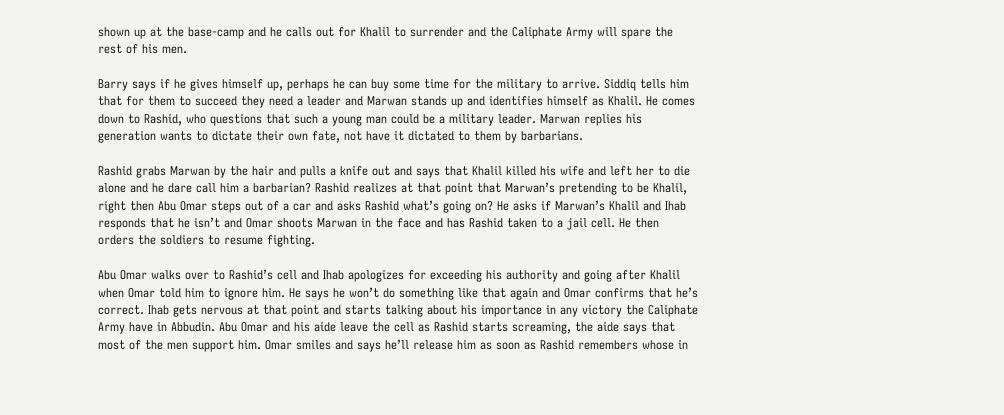shown up at the base-camp and he calls out for Khalil to surrender and the Caliphate Army will spare the rest of his men.

Barry says if he gives himself up, perhaps he can buy some time for the military to arrive. Siddiq tells him that for them to succeed they need a leader and Marwan stands up and identifies himself as Khalil. He comes down to Rashid, who questions that such a young man could be a military leader. Marwan replies his generation wants to dictate their own fate, not have it dictated to them by barbarians.

Rashid grabs Marwan by the hair and pulls a knife out and says that Khalil killed his wife and left her to die alone and he dare call him a barbarian? Rashid realizes at that point that Marwan’s pretending to be Khalil, right then Abu Omar steps out of a car and asks Rashid what’s going on? He asks if Marwan’s Khalil and Ihab responds that he isn’t and Omar shoots Marwan in the face and has Rashid taken to a jail cell. He then orders the soldiers to resume fighting.

Abu Omar walks over to Rashid’s cell and Ihab apologizes for exceeding his authority and going after Khalil when Omar told him to ignore him. He says he won’t do something like that again and Omar confirms that he’s correct. Ihab gets nervous at that point and starts talking about his importance in any victory the Caliphate Army have in Abbudin. Abu Omar and his aide leave the cell as Rashid starts screaming, the aide says that most of the men support him. Omar smiles and says he’ll release him as soon as Rashid remembers whose in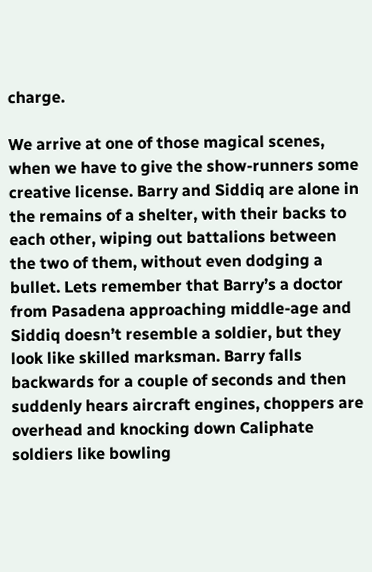charge.

We arrive at one of those magical scenes, when we have to give the show-runners some creative license. Barry and Siddiq are alone in the remains of a shelter, with their backs to each other, wiping out battalions between the two of them, without even dodging a bullet. Lets remember that Barry’s a doctor from Pasadena approaching middle-age and Siddiq doesn’t resemble a soldier, but they look like skilled marksman. Barry falls backwards for a couple of seconds and then suddenly hears aircraft engines, choppers are overhead and knocking down Caliphate soldiers like bowling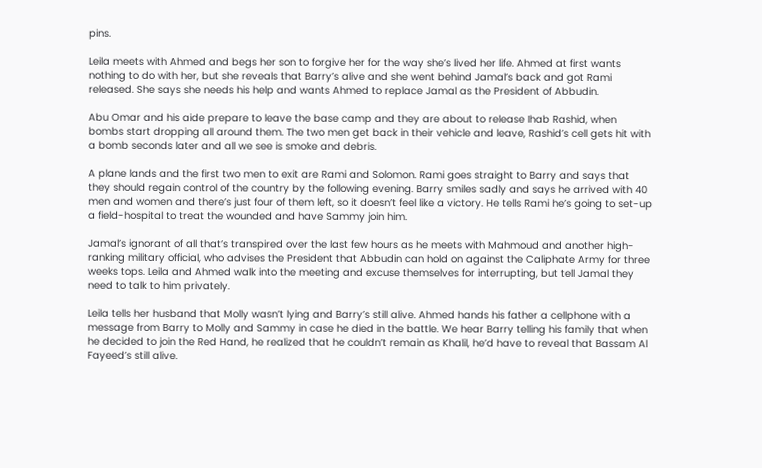pins.

Leila meets with Ahmed and begs her son to forgive her for the way she’s lived her life. Ahmed at first wants nothing to do with her, but she reveals that Barry’s alive and she went behind Jamal’s back and got Rami released. She says she needs his help and wants Ahmed to replace Jamal as the President of Abbudin.

Abu Omar and his aide prepare to leave the base camp and they are about to release Ihab Rashid, when bombs start dropping all around them. The two men get back in their vehicle and leave, Rashid’s cell gets hit with a bomb seconds later and all we see is smoke and debris.

A plane lands and the first two men to exit are Rami and Solomon. Rami goes straight to Barry and says that they should regain control of the country by the following evening. Barry smiles sadly and says he arrived with 40 men and women and there’s just four of them left, so it doesn’t feel like a victory. He tells Rami he’s going to set-up a field-hospital to treat the wounded and have Sammy join him.

Jamal’s ignorant of all that’s transpired over the last few hours as he meets with Mahmoud and another high-ranking military official, who advises the President that Abbudin can hold on against the Caliphate Army for three weeks tops. Leila and Ahmed walk into the meeting and excuse themselves for interrupting, but tell Jamal they need to talk to him privately.

Leila tells her husband that Molly wasn’t lying and Barry’s still alive. Ahmed hands his father a cellphone with a message from Barry to Molly and Sammy in case he died in the battle. We hear Barry telling his family that when he decided to join the Red Hand, he realized that he couldn’t remain as Khalil, he’d have to reveal that Bassam Al Fayeed’s still alive.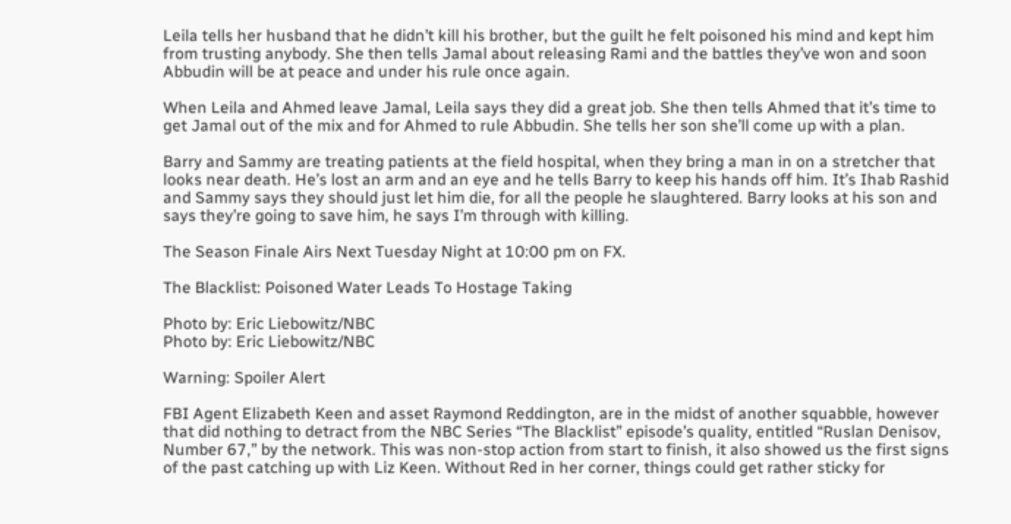Leila tells her husband that he didn’t kill his brother, but the guilt he felt poisoned his mind and kept him from trusting anybody. She then tells Jamal about releasing Rami and the battles they’ve won and soon Abbudin will be at peace and under his rule once again.

When Leila and Ahmed leave Jamal, Leila says they did a great job. She then tells Ahmed that it’s time to get Jamal out of the mix and for Ahmed to rule Abbudin. She tells her son she’ll come up with a plan.

Barry and Sammy are treating patients at the field hospital, when they bring a man in on a stretcher that looks near death. He’s lost an arm and an eye and he tells Barry to keep his hands off him. It’s Ihab Rashid and Sammy says they should just let him die, for all the people he slaughtered. Barry looks at his son and says they’re going to save him, he says I’m through with killing.

The Season Finale Airs Next Tuesday Night at 10:00 pm on FX.

The Blacklist: Poisoned Water Leads To Hostage Taking

Photo by: Eric Liebowitz/NBC
Photo by: Eric Liebowitz/NBC

Warning: Spoiler Alert

FBI Agent Elizabeth Keen and asset Raymond Reddington, are in the midst of another squabble, however that did nothing to detract from the NBC Series “The Blacklist” episode’s quality, entitled “Ruslan Denisov, Number 67,” by the network. This was non-stop action from start to finish, it also showed us the first signs of the past catching up with Liz Keen. Without Red in her corner, things could get rather sticky for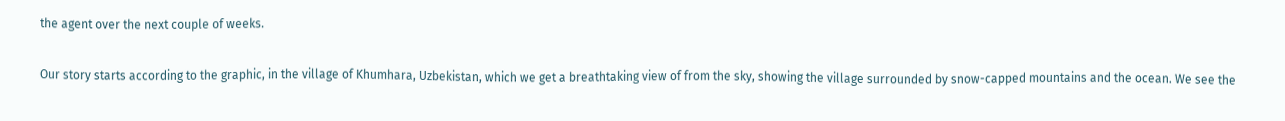the agent over the next couple of weeks.

Our story starts according to the graphic, in the village of Khumhara, Uzbekistan, which we get a breathtaking view of from the sky, showing the village surrounded by snow-capped mountains and the ocean. We see the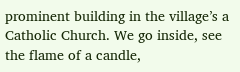prominent building in the village’s a Catholic Church. We go inside, see the flame of a candle,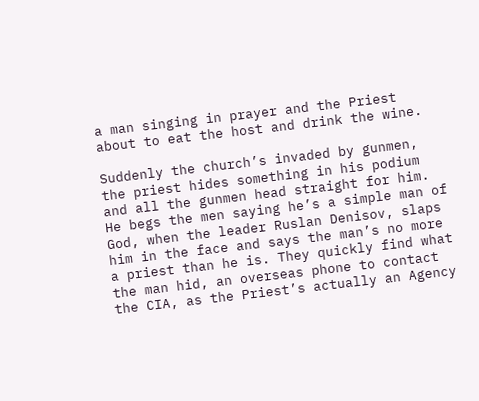a man singing in prayer and the Priest about to eat the host and drink the wine.

Suddenly the church’s invaded by gunmen, the priest hides something in his podium and all the gunmen head straight for him. He begs the men saying he’s a simple man of God, when the leader Ruslan Denisov, slaps him in the face and says the man’s no more a priest than he is. They quickly find what the man hid, an overseas phone to contact the CIA, as the Priest’s actually an Agency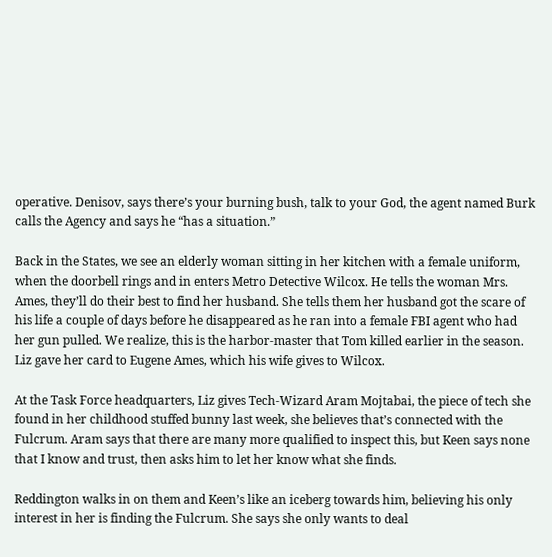operative. Denisov, says there’s your burning bush, talk to your God, the agent named Burk calls the Agency and says he “has a situation.”

Back in the States, we see an elderly woman sitting in her kitchen with a female uniform, when the doorbell rings and in enters Metro Detective Wilcox. He tells the woman Mrs. Ames, they’ll do their best to find her husband. She tells them her husband got the scare of his life a couple of days before he disappeared as he ran into a female FBI agent who had her gun pulled. We realize, this is the harbor-master that Tom killed earlier in the season. Liz gave her card to Eugene Ames, which his wife gives to Wilcox.

At the Task Force headquarters, Liz gives Tech-Wizard Aram Mojtabai, the piece of tech she found in her childhood stuffed bunny last week, she believes that’s connected with the Fulcrum. Aram says that there are many more qualified to inspect this, but Keen says none that I know and trust, then asks him to let her know what she finds.

Reddington walks in on them and Keen’s like an iceberg towards him, believing his only interest in her is finding the Fulcrum. She says she only wants to deal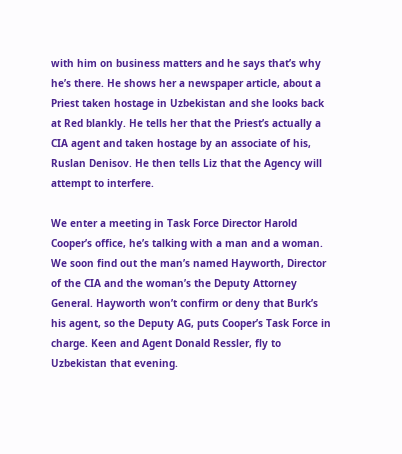with him on business matters and he says that’s why he’s there. He shows her a newspaper article, about a Priest taken hostage in Uzbekistan and she looks back at Red blankly. He tells her that the Priest’s actually a CIA agent and taken hostage by an associate of his, Ruslan Denisov. He then tells Liz that the Agency will attempt to interfere.

We enter a meeting in Task Force Director Harold Cooper’s office, he’s talking with a man and a woman. We soon find out the man’s named Hayworth, Director of the CIA and the woman’s the Deputy Attorney General. Hayworth won’t confirm or deny that Burk’s his agent, so the Deputy AG, puts Cooper’s Task Force in charge. Keen and Agent Donald Ressler, fly to Uzbekistan that evening.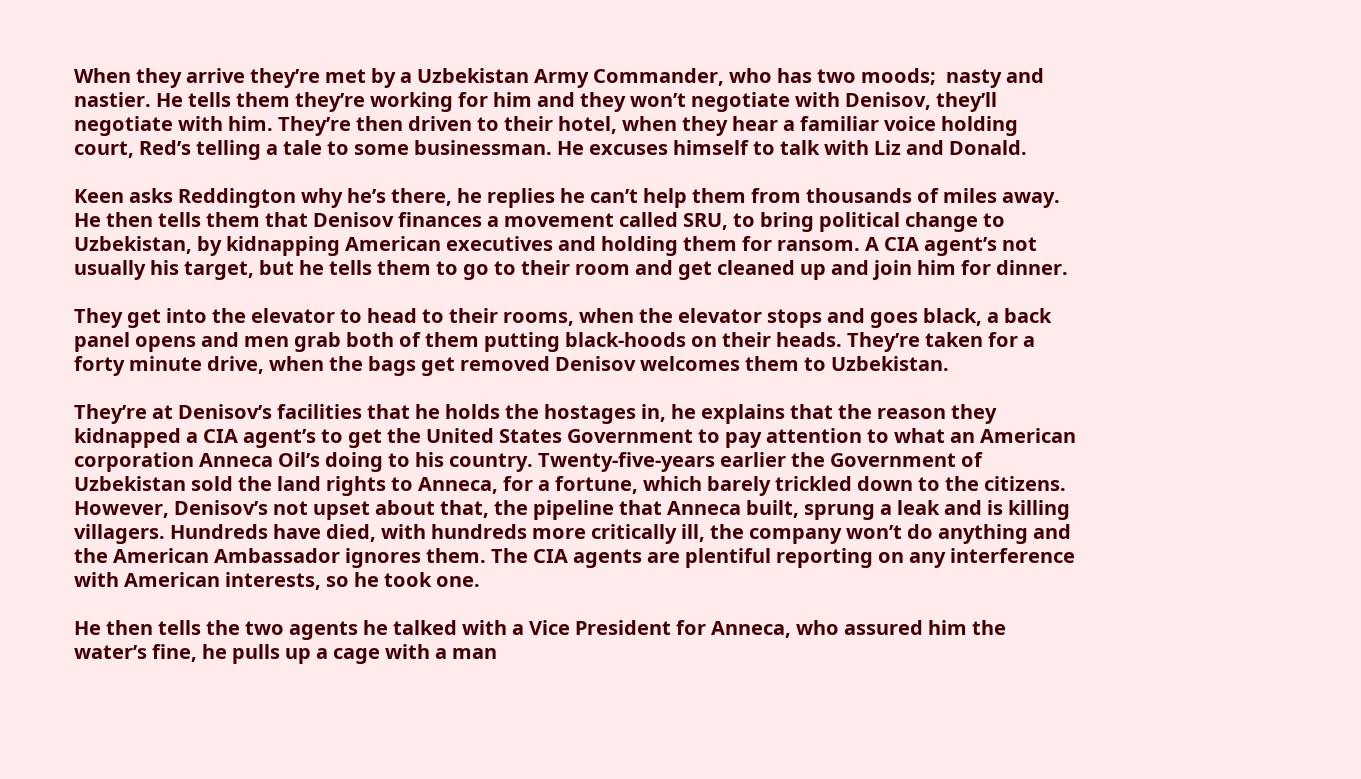When they arrive they’re met by a Uzbekistan Army Commander, who has two moods;  nasty and nastier. He tells them they’re working for him and they won’t negotiate with Denisov, they’ll negotiate with him. They’re then driven to their hotel, when they hear a familiar voice holding court, Red’s telling a tale to some businessman. He excuses himself to talk with Liz and Donald.

Keen asks Reddington why he’s there, he replies he can’t help them from thousands of miles away. He then tells them that Denisov finances a movement called SRU, to bring political change to Uzbekistan, by kidnapping American executives and holding them for ransom. A CIA agent’s not usually his target, but he tells them to go to their room and get cleaned up and join him for dinner.

They get into the elevator to head to their rooms, when the elevator stops and goes black, a back panel opens and men grab both of them putting black-hoods on their heads. They’re taken for a forty minute drive, when the bags get removed Denisov welcomes them to Uzbekistan.

They’re at Denisov’s facilities that he holds the hostages in, he explains that the reason they kidnapped a CIA agent’s to get the United States Government to pay attention to what an American corporation Anneca Oil’s doing to his country. Twenty-five-years earlier the Government of Uzbekistan sold the land rights to Anneca, for a fortune, which barely trickled down to the citizens. However, Denisov’s not upset about that, the pipeline that Anneca built, sprung a leak and is killing villagers. Hundreds have died, with hundreds more critically ill, the company won’t do anything and the American Ambassador ignores them. The CIA agents are plentiful reporting on any interference with American interests, so he took one.

He then tells the two agents he talked with a Vice President for Anneca, who assured him the water’s fine, he pulls up a cage with a man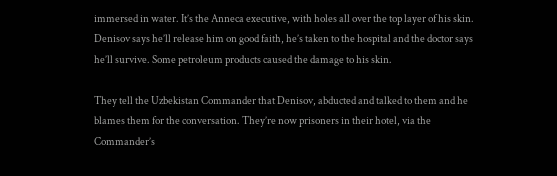immersed in water. It’s the Anneca executive, with holes all over the top layer of his skin. Denisov says he’ll release him on good faith, he’s taken to the hospital and the doctor says he’ll survive. Some petroleum products caused the damage to his skin.

They tell the Uzbekistan Commander that Denisov, abducted and talked to them and he blames them for the conversation. They’re now prisoners in their hotel, via the Commander’s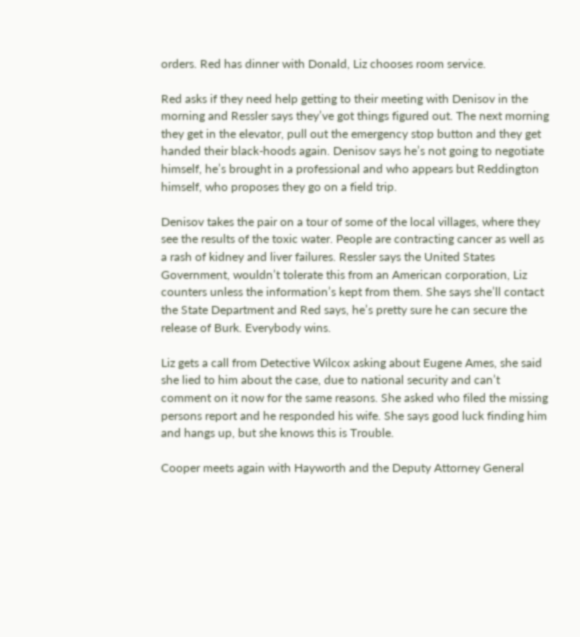orders. Red has dinner with Donald, Liz chooses room service.

Red asks if they need help getting to their meeting with Denisov in the morning and Ressler says they’ve got things figured out. The next morning they get in the elevator, pull out the emergency stop button and they get handed their black-hoods again. Denisov says he’s not going to negotiate himself, he’s brought in a professional and who appears but Reddington himself, who proposes they go on a field trip.

Denisov takes the pair on a tour of some of the local villages, where they see the results of the toxic water. People are contracting cancer as well as a rash of kidney and liver failures. Ressler says the United States Government, wouldn’t tolerate this from an American corporation, Liz counters unless the information’s kept from them. She says she’ll contact the State Department and Red says, he’s pretty sure he can secure the release of Burk. Everybody wins.

Liz gets a call from Detective Wilcox asking about Eugene Ames, she said she lied to him about the case, due to national security and can’t comment on it now for the same reasons. She asked who filed the missing persons report and he responded his wife. She says good luck finding him and hangs up, but she knows this is Trouble.

Cooper meets again with Hayworth and the Deputy Attorney General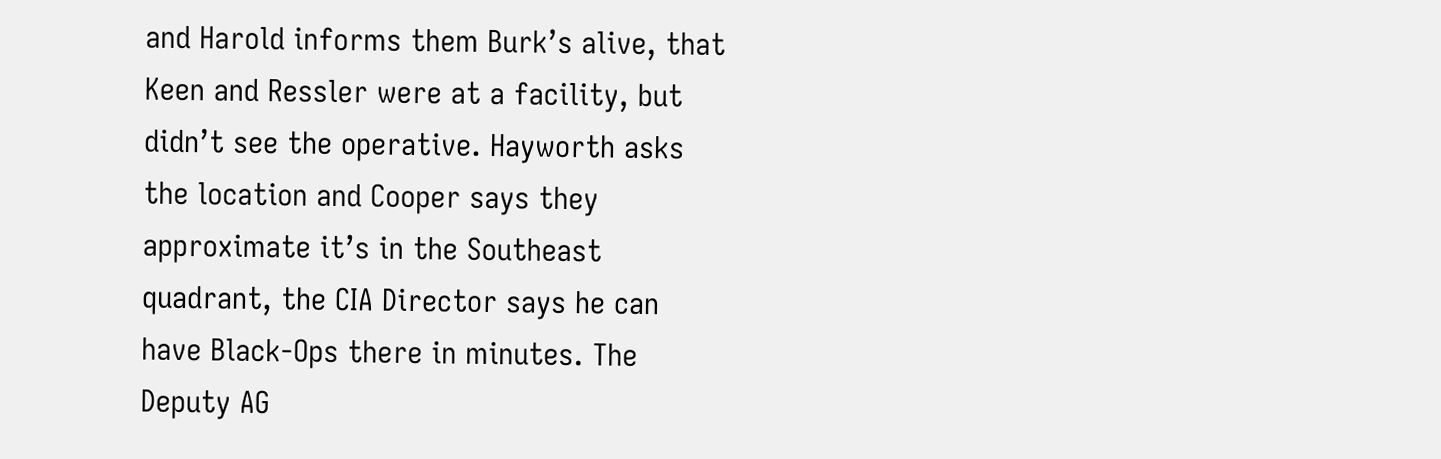and Harold informs them Burk’s alive, that Keen and Ressler were at a facility, but didn’t see the operative. Hayworth asks the location and Cooper says they approximate it’s in the Southeast quadrant, the CIA Director says he can have Black-Ops there in minutes. The Deputy AG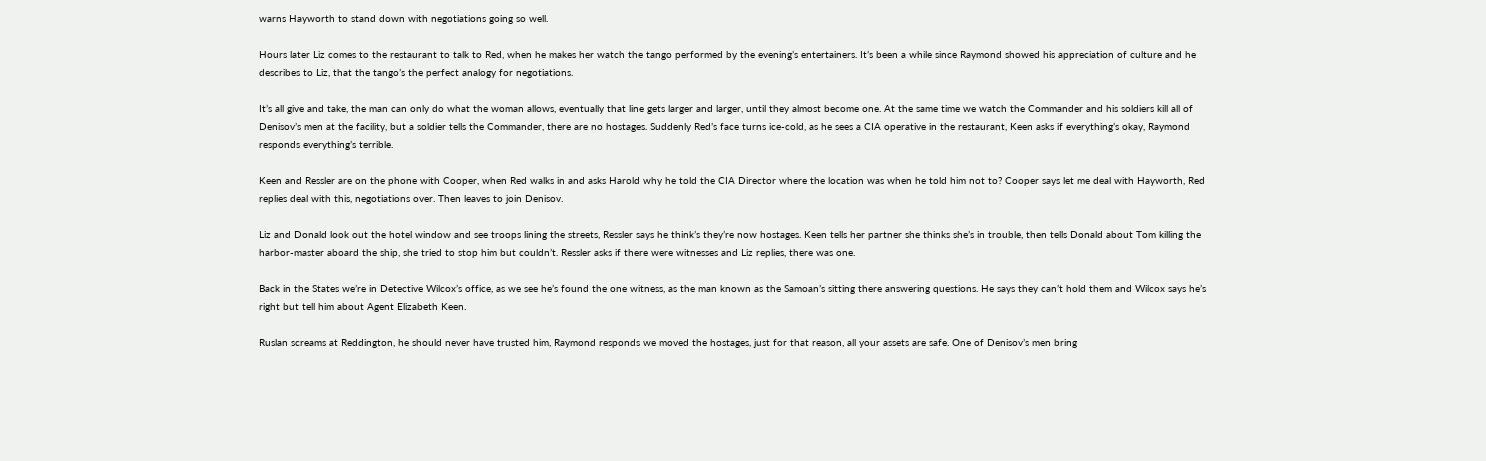warns Hayworth to stand down with negotiations going so well.

Hours later Liz comes to the restaurant to talk to Red, when he makes her watch the tango performed by the evening’s entertainers. It’s been a while since Raymond showed his appreciation of culture and he describes to Liz, that the tango’s the perfect analogy for negotiations.

It’s all give and take, the man can only do what the woman allows, eventually that line gets larger and larger, until they almost become one. At the same time we watch the Commander and his soldiers kill all of Denisov’s men at the facility, but a soldier tells the Commander, there are no hostages. Suddenly Red’s face turns ice-cold, as he sees a CIA operative in the restaurant, Keen asks if everything’s okay, Raymond responds everything’s terrible.

Keen and Ressler are on the phone with Cooper, when Red walks in and asks Harold why he told the CIA Director where the location was when he told him not to? Cooper says let me deal with Hayworth, Red replies deal with this, negotiations over. Then leaves to join Denisov.

Liz and Donald look out the hotel window and see troops lining the streets, Ressler says he think’s they’re now hostages. Keen tells her partner she thinks she’s in trouble, then tells Donald about Tom killing the harbor-master aboard the ship, she tried to stop him but couldn’t. Ressler asks if there were witnesses and Liz replies, there was one.

Back in the States we’re in Detective Wilcox’s office, as we see he’s found the one witness, as the man known as the Samoan’s sitting there answering questions. He says they can’t hold them and Wilcox says he’s right but tell him about Agent Elizabeth Keen.

Ruslan screams at Reddington, he should never have trusted him, Raymond responds we moved the hostages, just for that reason, all your assets are safe. One of Denisov’s men bring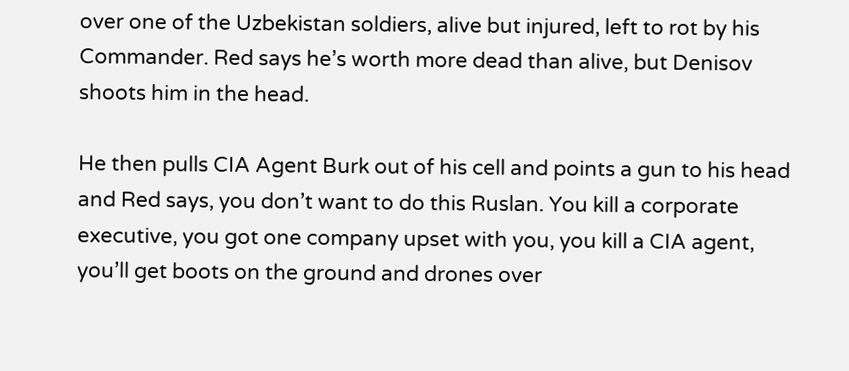over one of the Uzbekistan soldiers, alive but injured, left to rot by his Commander. Red says he’s worth more dead than alive, but Denisov shoots him in the head.

He then pulls CIA Agent Burk out of his cell and points a gun to his head and Red says, you don’t want to do this Ruslan. You kill a corporate executive, you got one company upset with you, you kill a CIA agent, you’ll get boots on the ground and drones over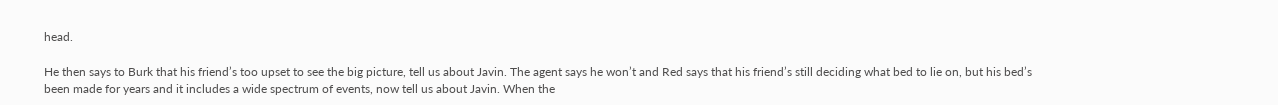head.

He then says to Burk that his friend’s too upset to see the big picture, tell us about Javin. The agent says he won’t and Red says that his friend’s still deciding what bed to lie on, but his bed’s been made for years and it includes a wide spectrum of events, now tell us about Javin. When the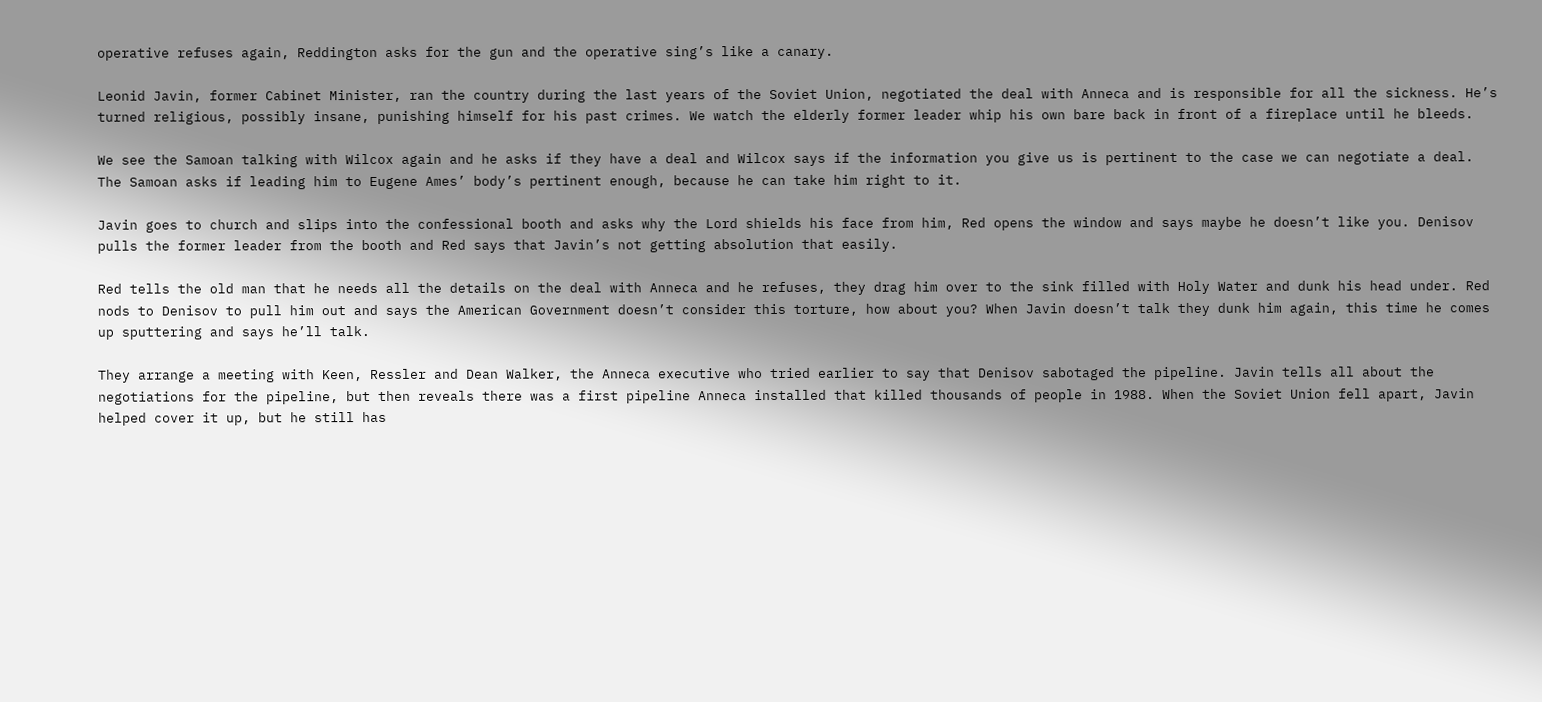operative refuses again, Reddington asks for the gun and the operative sing’s like a canary.

Leonid Javin, former Cabinet Minister, ran the country during the last years of the Soviet Union, negotiated the deal with Anneca and is responsible for all the sickness. He’s turned religious, possibly insane, punishing himself for his past crimes. We watch the elderly former leader whip his own bare back in front of a fireplace until he bleeds.

We see the Samoan talking with Wilcox again and he asks if they have a deal and Wilcox says if the information you give us is pertinent to the case we can negotiate a deal. The Samoan asks if leading him to Eugene Ames’ body’s pertinent enough, because he can take him right to it.

Javin goes to church and slips into the confessional booth and asks why the Lord shields his face from him, Red opens the window and says maybe he doesn’t like you. Denisov pulls the former leader from the booth and Red says that Javin’s not getting absolution that easily.

Red tells the old man that he needs all the details on the deal with Anneca and he refuses, they drag him over to the sink filled with Holy Water and dunk his head under. Red nods to Denisov to pull him out and says the American Government doesn’t consider this torture, how about you? When Javin doesn’t talk they dunk him again, this time he comes up sputtering and says he’ll talk.

They arrange a meeting with Keen, Ressler and Dean Walker, the Anneca executive who tried earlier to say that Denisov sabotaged the pipeline. Javin tells all about the negotiations for the pipeline, but then reveals there was a first pipeline Anneca installed that killed thousands of people in 1988. When the Soviet Union fell apart, Javin helped cover it up, but he still has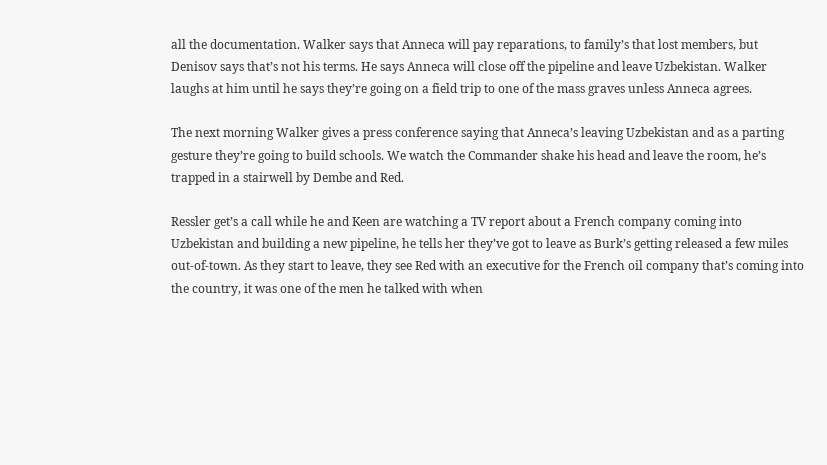all the documentation. Walker says that Anneca will pay reparations, to family’s that lost members, but Denisov says that’s not his terms. He says Anneca will close off the pipeline and leave Uzbekistan. Walker laughs at him until he says they’re going on a field trip to one of the mass graves unless Anneca agrees.

The next morning Walker gives a press conference saying that Anneca’s leaving Uzbekistan and as a parting gesture they’re going to build schools. We watch the Commander shake his head and leave the room, he’s trapped in a stairwell by Dembe and Red.

Ressler get’s a call while he and Keen are watching a TV report about a French company coming into Uzbekistan and building a new pipeline, he tells her they’ve got to leave as Burk’s getting released a few miles out-of-town. As they start to leave, they see Red with an executive for the French oil company that’s coming into the country, it was one of the men he talked with when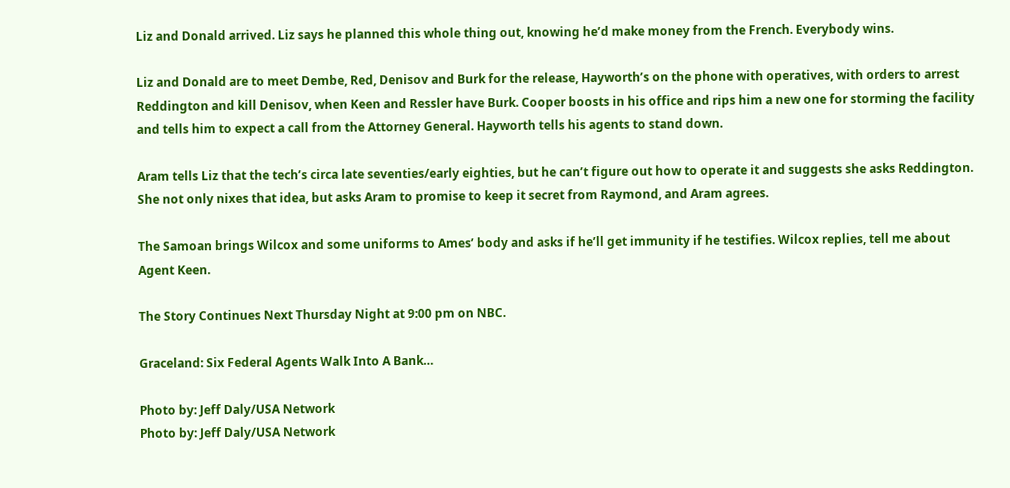Liz and Donald arrived. Liz says he planned this whole thing out, knowing he’d make money from the French. Everybody wins.

Liz and Donald are to meet Dembe, Red, Denisov and Burk for the release, Hayworth’s on the phone with operatives, with orders to arrest Reddington and kill Denisov, when Keen and Ressler have Burk. Cooper boosts in his office and rips him a new one for storming the facility and tells him to expect a call from the Attorney General. Hayworth tells his agents to stand down.

Aram tells Liz that the tech’s circa late seventies/early eighties, but he can’t figure out how to operate it and suggests she asks Reddington. She not only nixes that idea, but asks Aram to promise to keep it secret from Raymond, and Aram agrees.

The Samoan brings Wilcox and some uniforms to Ames’ body and asks if he’ll get immunity if he testifies. Wilcox replies, tell me about Agent Keen.

The Story Continues Next Thursday Night at 9:00 pm on NBC.

Graceland: Six Federal Agents Walk Into A Bank…

Photo by: Jeff Daly/USA Network
Photo by: Jeff Daly/USA Network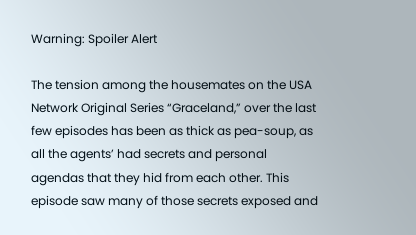Warning: Spoiler Alert

The tension among the housemates on the USA Network Original Series “Graceland,” over the last few episodes has been as thick as pea-soup, as all the agents’ had secrets and personal agendas that they hid from each other. This episode saw many of those secrets exposed and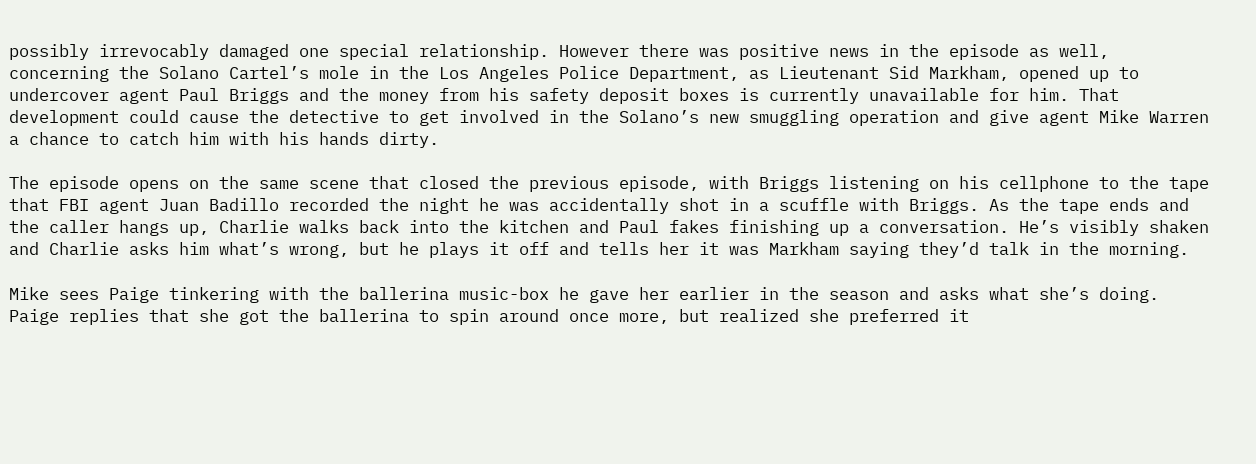possibly irrevocably damaged one special relationship. However there was positive news in the episode as well, concerning the Solano Cartel’s mole in the Los Angeles Police Department, as Lieutenant Sid Markham, opened up to undercover agent Paul Briggs and the money from his safety deposit boxes is currently unavailable for him. That development could cause the detective to get involved in the Solano’s new smuggling operation and give agent Mike Warren a chance to catch him with his hands dirty.

The episode opens on the same scene that closed the previous episode, with Briggs listening on his cellphone to the tape that FBI agent Juan Badillo recorded the night he was accidentally shot in a scuffle with Briggs. As the tape ends and the caller hangs up, Charlie walks back into the kitchen and Paul fakes finishing up a conversation. He’s visibly shaken and Charlie asks him what’s wrong, but he plays it off and tells her it was Markham saying they’d talk in the morning.

Mike sees Paige tinkering with the ballerina music-box he gave her earlier in the season and asks what she’s doing. Paige replies that she got the ballerina to spin around once more, but realized she preferred it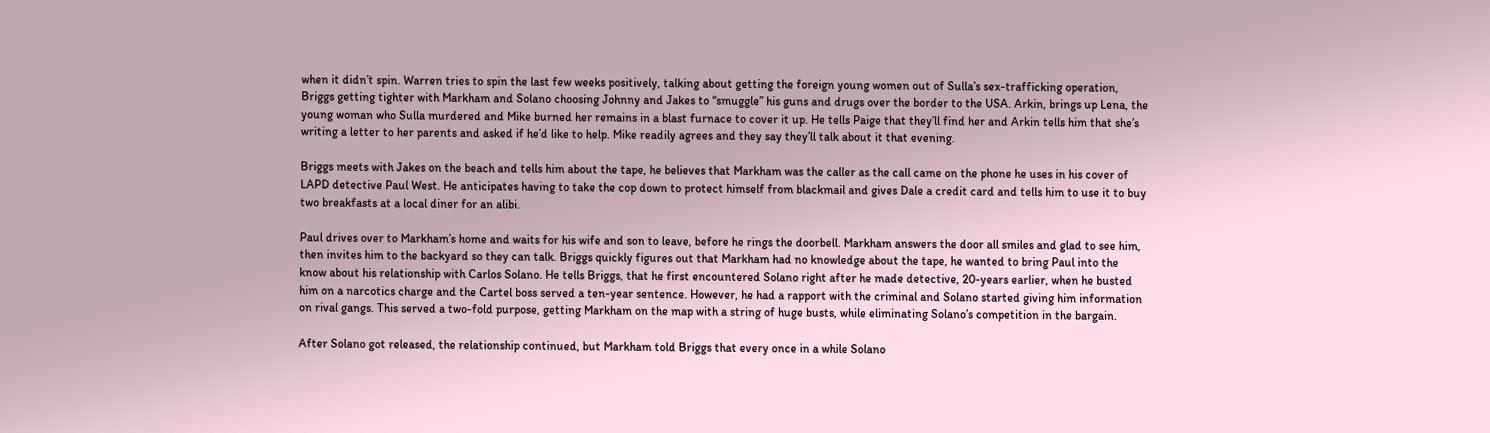when it didn’t spin. Warren tries to spin the last few weeks positively, talking about getting the foreign young women out of Sulla’s sex-trafficking operation, Briggs getting tighter with Markham and Solano choosing Johnny and Jakes to “smuggle” his guns and drugs over the border to the USA. Arkin, brings up Lena, the young woman who Sulla murdered and Mike burned her remains in a blast furnace to cover it up. He tells Paige that they’ll find her and Arkin tells him that she’s writing a letter to her parents and asked if he’d like to help. Mike readily agrees and they say they’ll talk about it that evening.

Briggs meets with Jakes on the beach and tells him about the tape, he believes that Markham was the caller as the call came on the phone he uses in his cover of LAPD detective Paul West. He anticipates having to take the cop down to protect himself from blackmail and gives Dale a credit card and tells him to use it to buy two breakfasts at a local diner for an alibi.

Paul drives over to Markham’s home and waits for his wife and son to leave, before he rings the doorbell. Markham answers the door all smiles and glad to see him, then invites him to the backyard so they can talk. Briggs quickly figures out that Markham had no knowledge about the tape, he wanted to bring Paul into the know about his relationship with Carlos Solano. He tells Briggs, that he first encountered Solano right after he made detective, 20-years earlier, when he busted him on a narcotics charge and the Cartel boss served a ten-year sentence. However, he had a rapport with the criminal and Solano started giving him information on rival gangs. This served a two-fold purpose, getting Markham on the map with a string of huge busts, while eliminating Solano’s competition in the bargain.

After Solano got released, the relationship continued, but Markham told Briggs that every once in a while Solano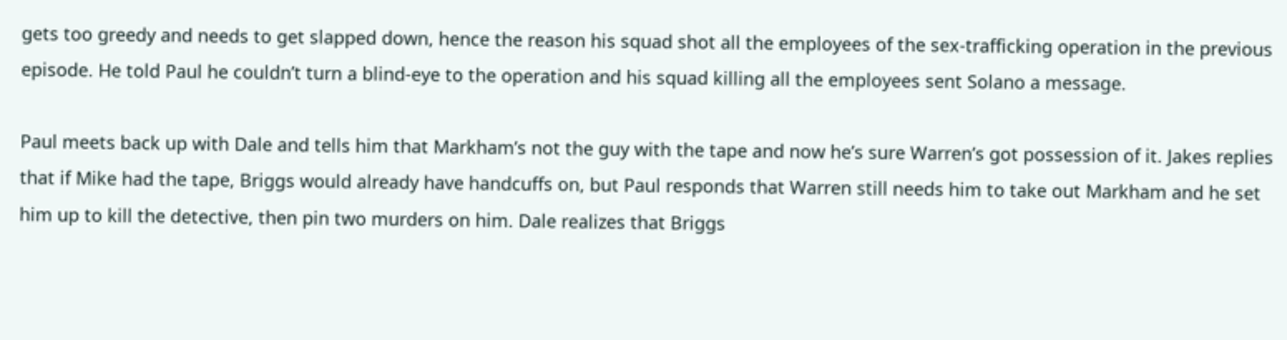gets too greedy and needs to get slapped down, hence the reason his squad shot all the employees of the sex-trafficking operation in the previous episode. He told Paul he couldn’t turn a blind-eye to the operation and his squad killing all the employees sent Solano a message.

Paul meets back up with Dale and tells him that Markham’s not the guy with the tape and now he’s sure Warren’s got possession of it. Jakes replies that if Mike had the tape, Briggs would already have handcuffs on, but Paul responds that Warren still needs him to take out Markham and he set him up to kill the detective, then pin two murders on him. Dale realizes that Briggs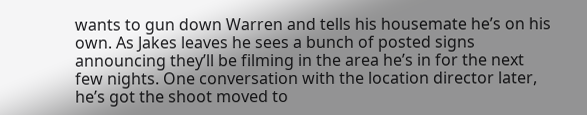wants to gun down Warren and tells his housemate he’s on his own. As Jakes leaves he sees a bunch of posted signs announcing they’ll be filming in the area he’s in for the next few nights. One conversation with the location director later, he’s got the shoot moved to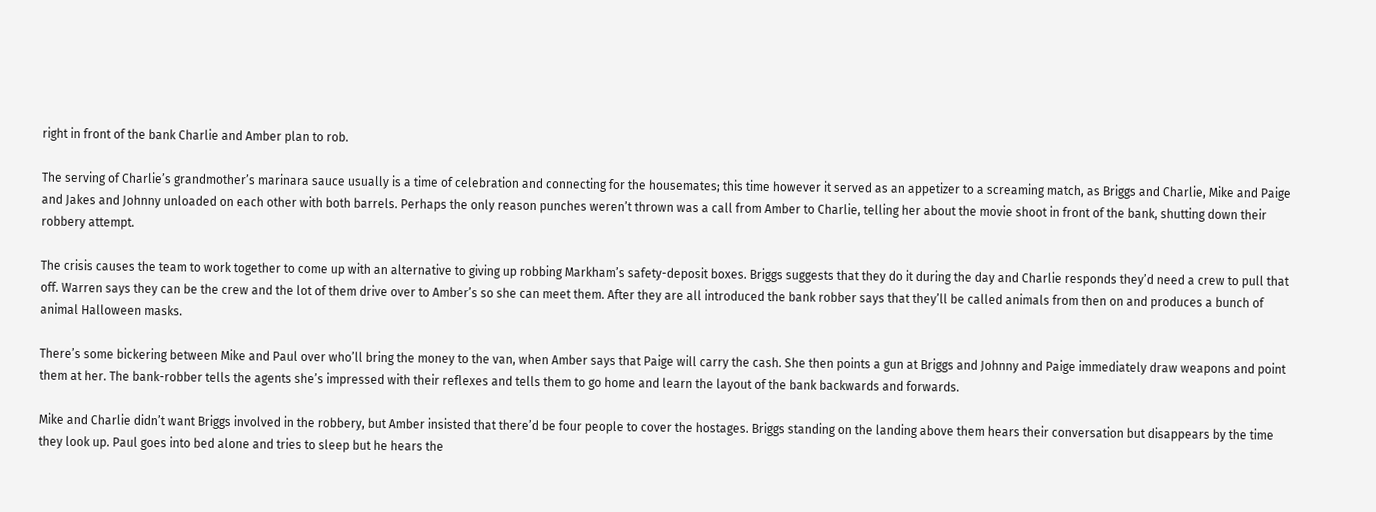right in front of the bank Charlie and Amber plan to rob.

The serving of Charlie’s grandmother’s marinara sauce usually is a time of celebration and connecting for the housemates; this time however it served as an appetizer to a screaming match, as Briggs and Charlie, Mike and Paige and Jakes and Johnny unloaded on each other with both barrels. Perhaps the only reason punches weren’t thrown was a call from Amber to Charlie, telling her about the movie shoot in front of the bank, shutting down their robbery attempt.

The crisis causes the team to work together to come up with an alternative to giving up robbing Markham’s safety-deposit boxes. Briggs suggests that they do it during the day and Charlie responds they’d need a crew to pull that off. Warren says they can be the crew and the lot of them drive over to Amber’s so she can meet them. After they are all introduced the bank robber says that they’ll be called animals from then on and produces a bunch of animal Halloween masks.

There’s some bickering between Mike and Paul over who’ll bring the money to the van, when Amber says that Paige will carry the cash. She then points a gun at Briggs and Johnny and Paige immediately draw weapons and point them at her. The bank-robber tells the agents she’s impressed with their reflexes and tells them to go home and learn the layout of the bank backwards and forwards.

Mike and Charlie didn’t want Briggs involved in the robbery, but Amber insisted that there’d be four people to cover the hostages. Briggs standing on the landing above them hears their conversation but disappears by the time they look up. Paul goes into bed alone and tries to sleep but he hears the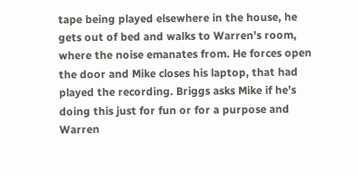tape being played elsewhere in the house, he gets out of bed and walks to Warren’s room, where the noise emanates from. He forces open the door and Mike closes his laptop, that had played the recording. Briggs asks Mike if he’s doing this just for fun or for a purpose and Warren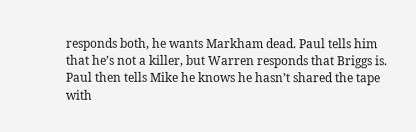responds both, he wants Markham dead. Paul tells him that he’s not a killer, but Warren responds that Briggs is. Paul then tells Mike he knows he hasn’t shared the tape with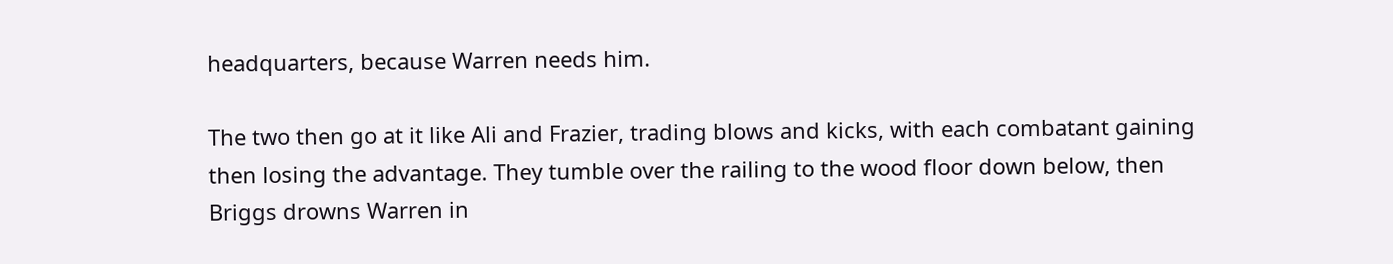headquarters, because Warren needs him.

The two then go at it like Ali and Frazier, trading blows and kicks, with each combatant gaining then losing the advantage. They tumble over the railing to the wood floor down below, then Briggs drowns Warren in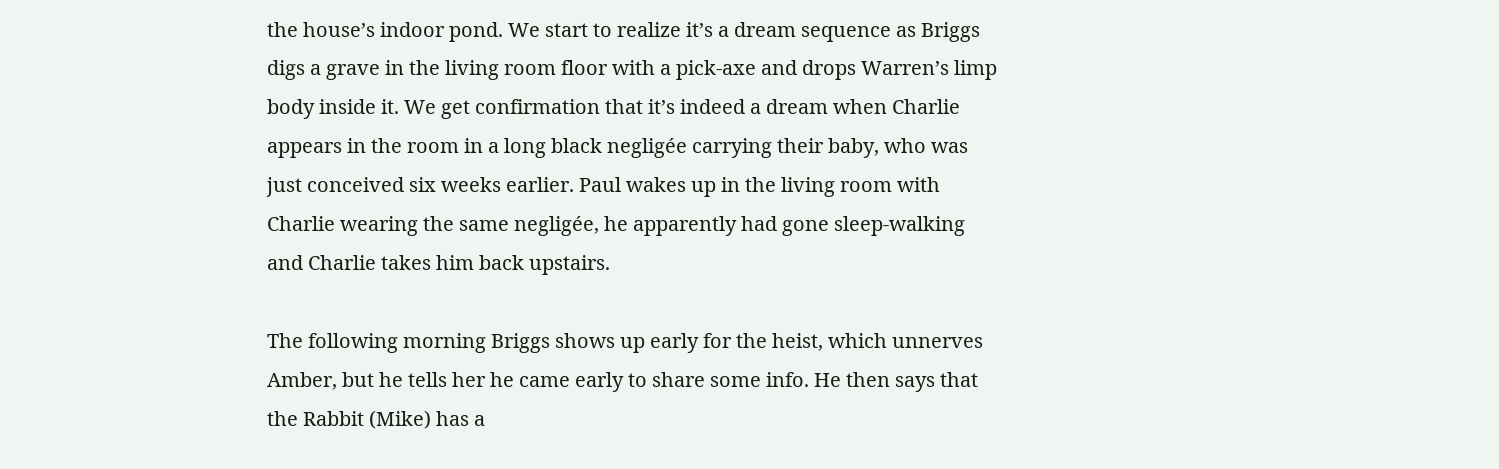the house’s indoor pond. We start to realize it’s a dream sequence as Briggs digs a grave in the living room floor with a pick-axe and drops Warren’s limp body inside it. We get confirmation that it’s indeed a dream when Charlie appears in the room in a long black negligée carrying their baby, who was just conceived six weeks earlier. Paul wakes up in the living room with Charlie wearing the same negligée, he apparently had gone sleep-walking and Charlie takes him back upstairs.

The following morning Briggs shows up early for the heist, which unnerves Amber, but he tells her he came early to share some info. He then says that the Rabbit (Mike) has a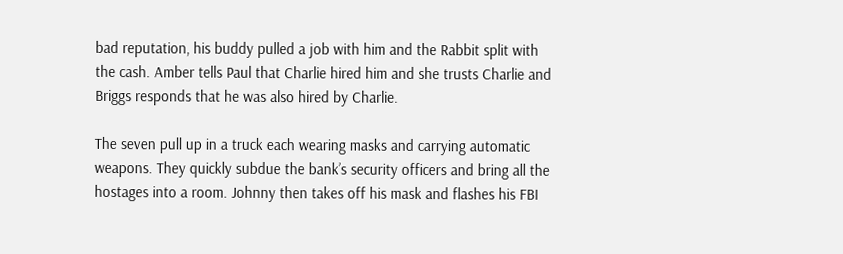bad reputation, his buddy pulled a job with him and the Rabbit split with the cash. Amber tells Paul that Charlie hired him and she trusts Charlie and Briggs responds that he was also hired by Charlie.

The seven pull up in a truck each wearing masks and carrying automatic weapons. They quickly subdue the bank’s security officers and bring all the hostages into a room. Johnny then takes off his mask and flashes his FBI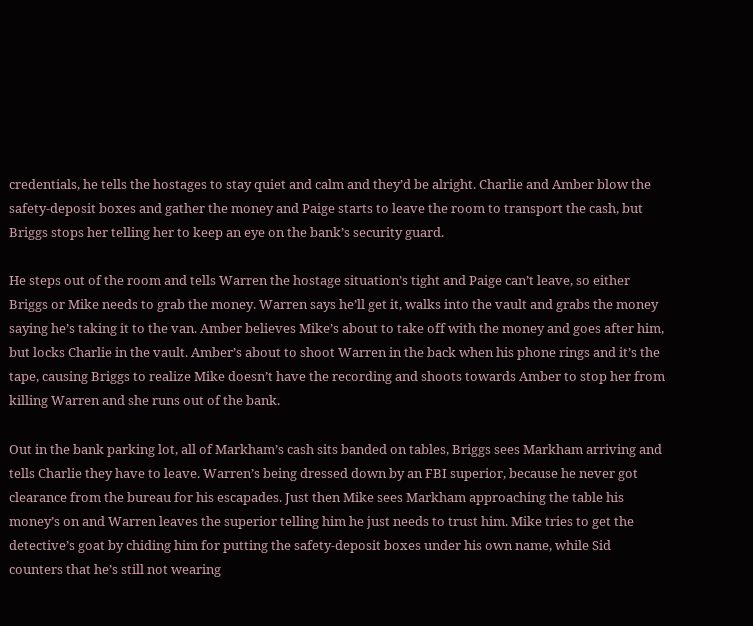credentials, he tells the hostages to stay quiet and calm and they’d be alright. Charlie and Amber blow the safety-deposit boxes and gather the money and Paige starts to leave the room to transport the cash, but Briggs stops her telling her to keep an eye on the bank’s security guard.

He steps out of the room and tells Warren the hostage situation’s tight and Paige can’t leave, so either Briggs or Mike needs to grab the money. Warren says he’ll get it, walks into the vault and grabs the money saying he’s taking it to the van. Amber believes Mike’s about to take off with the money and goes after him, but locks Charlie in the vault. Amber’s about to shoot Warren in the back when his phone rings and it’s the tape, causing Briggs to realize Mike doesn’t have the recording and shoots towards Amber to stop her from killing Warren and she runs out of the bank.

Out in the bank parking lot, all of Markham’s cash sits banded on tables, Briggs sees Markham arriving and tells Charlie they have to leave. Warren’s being dressed down by an FBI superior, because he never got clearance from the bureau for his escapades. Just then Mike sees Markham approaching the table his money’s on and Warren leaves the superior telling him he just needs to trust him. Mike tries to get the detective’s goat by chiding him for putting the safety-deposit boxes under his own name, while Sid counters that he’s still not wearing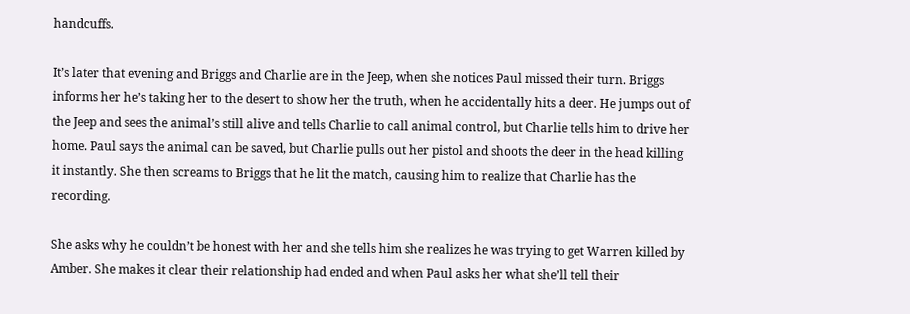handcuffs.

It’s later that evening and Briggs and Charlie are in the Jeep, when she notices Paul missed their turn. Briggs informs her he’s taking her to the desert to show her the truth, when he accidentally hits a deer. He jumps out of the Jeep and sees the animal’s still alive and tells Charlie to call animal control, but Charlie tells him to drive her home. Paul says the animal can be saved, but Charlie pulls out her pistol and shoots the deer in the head killing it instantly. She then screams to Briggs that he lit the match, causing him to realize that Charlie has the recording.

She asks why he couldn’t be honest with her and she tells him she realizes he was trying to get Warren killed by Amber. She makes it clear their relationship had ended and when Paul asks her what she’ll tell their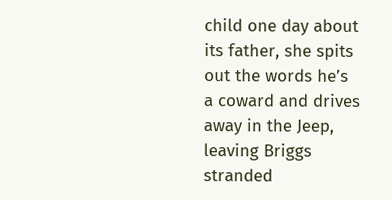child one day about its father, she spits out the words he’s a coward and drives away in the Jeep, leaving Briggs stranded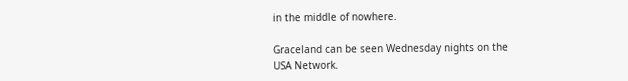in the middle of nowhere.

Graceland can be seen Wednesday nights on the USA Network.